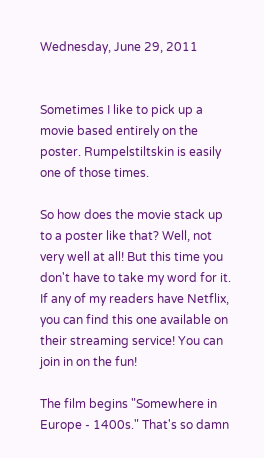Wednesday, June 29, 2011


Sometimes I like to pick up a movie based entirely on the poster. Rumpelstiltskin is easily one of those times.

So how does the movie stack up to a poster like that? Well, not very well at all! But this time you don't have to take my word for it. If any of my readers have Netflix, you can find this one available on their streaming service! You can join in on the fun!

The film begins "Somewhere in Europe - 1400s." That's so damn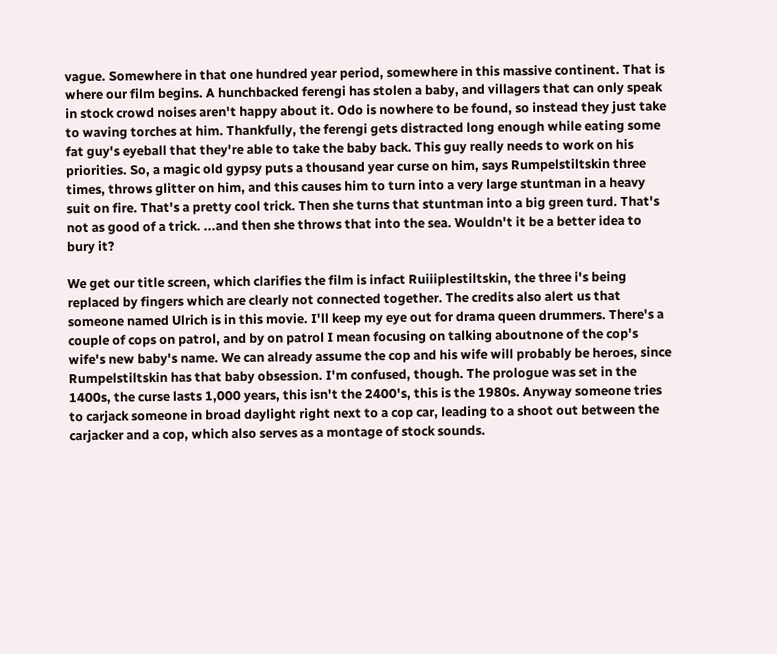vague. Somewhere in that one hundred year period, somewhere in this massive continent. That is where our film begins. A hunchbacked ferengi has stolen a baby, and villagers that can only speak in stock crowd noises aren't happy about it. Odo is nowhere to be found, so instead they just take to waving torches at him. Thankfully, the ferengi gets distracted long enough while eating some fat guy's eyeball that they're able to take the baby back. This guy really needs to work on his priorities. So, a magic old gypsy puts a thousand year curse on him, says Rumpelstiltskin three times, throws glitter on him, and this causes him to turn into a very large stuntman in a heavy suit on fire. That's a pretty cool trick. Then she turns that stuntman into a big green turd. That's not as good of a trick. ...and then she throws that into the sea. Wouldn't it be a better idea to bury it?

We get our title screen, which clarifies the film is infact Ruiiiplestiltskin, the three i's being replaced by fingers which are clearly not connected together. The credits also alert us that someone named Ulrich is in this movie. I'll keep my eye out for drama queen drummers. There's a couple of cops on patrol, and by on patrol I mean focusing on talking aboutnone of the cop's wife's new baby's name. We can already assume the cop and his wife will probably be heroes, since Rumpelstiltskin has that baby obsession. I'm confused, though. The prologue was set in the 1400s, the curse lasts 1,000 years, this isn't the 2400's, this is the 1980s. Anyway someone tries to carjack someone in broad daylight right next to a cop car, leading to a shoot out between the carjacker and a cop, which also serves as a montage of stock sounds.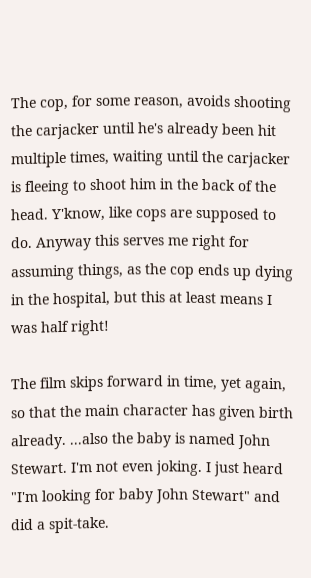The cop, for some reason, avoids shooting the carjacker until he's already been hit multiple times, waiting until the carjacker is fleeing to shoot him in the back of the head. Y'know, like cops are supposed to do. Anyway this serves me right for assuming things, as the cop ends up dying in the hospital, but this at least means I was half right!

The film skips forward in time, yet again, so that the main character has given birth already. ...also the baby is named John Stewart. I'm not even joking. I just heard "I'm looking for baby John Stewart" and did a spit-take.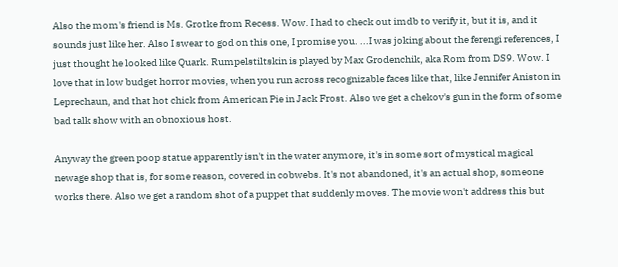Also the mom's friend is Ms. Grotke from Recess. Wow. I had to check out imdb to verify it, but it is, and it sounds just like her. Also I swear to god on this one, I promise you. ...I was joking about the ferengi references, I just thought he looked like Quark. Rumpelstiltskin is played by Max Grodenchik, aka Rom from DS9. Wow. I love that in low budget horror movies, when you run across recognizable faces like that, like Jennifer Aniston in Leprechaun, and that hot chick from American Pie in Jack Frost. Also we get a chekov's gun in the form of some bad talk show with an obnoxious host.

Anyway the green poop statue apparently isn't in the water anymore, it's in some sort of mystical magical newage shop that is, for some reason, covered in cobwebs. It's not abandoned, it's an actual shop, someone works there. Also we get a random shot of a puppet that suddenly moves. The movie won't address this but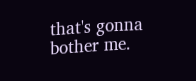that's gonna bother me.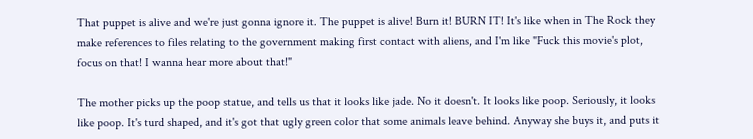That puppet is alive and we're just gonna ignore it. The puppet is alive! Burn it! BURN IT! It's like when in The Rock they make references to files relating to the government making first contact with aliens, and I'm like "Fuck this movie's plot, focus on that! I wanna hear more about that!"

The mother picks up the poop statue, and tells us that it looks like jade. No it doesn't. It looks like poop. Seriously, it looks like poop. It's turd shaped, and it's got that ugly green color that some animals leave behind. Anyway she buys it, and puts it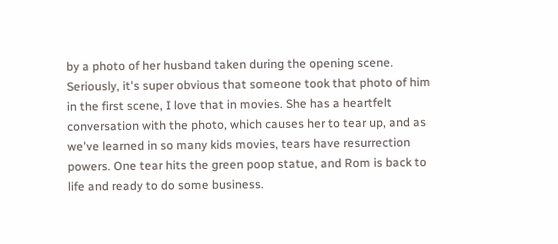by a photo of her husband taken during the opening scene. Seriously, it's super obvious that someone took that photo of him in the first scene, I love that in movies. She has a heartfelt conversation with the photo, which causes her to tear up, and as we've learned in so many kids movies, tears have resurrection powers. One tear hits the green poop statue, and Rom is back to life and ready to do some business.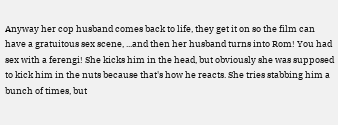Anyway her cop husband comes back to life, they get it on so the film can have a gratuitous sex scene, ...and then her husband turns into Rom! You had sex with a ferengi! She kicks him in the head, but obviously she was supposed to kick him in the nuts because that's how he reacts. She tries stabbing him a bunch of times, but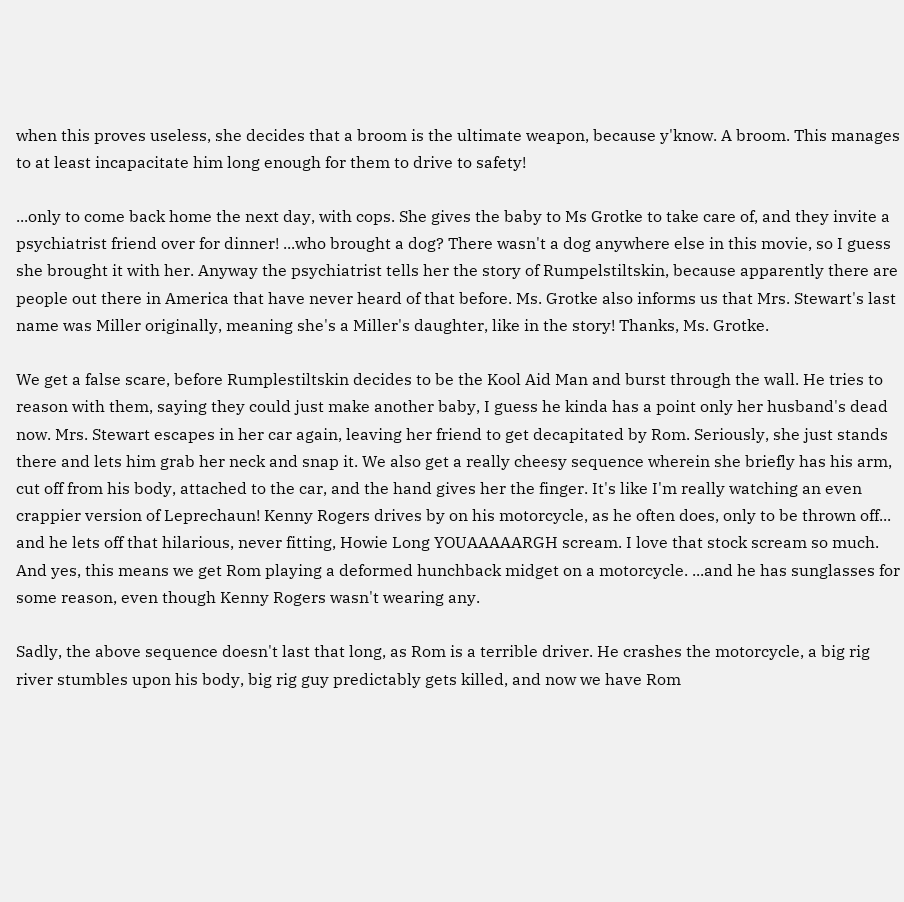when this proves useless, she decides that a broom is the ultimate weapon, because y'know. A broom. This manages to at least incapacitate him long enough for them to drive to safety!

...only to come back home the next day, with cops. She gives the baby to Ms Grotke to take care of, and they invite a psychiatrist friend over for dinner! ...who brought a dog? There wasn't a dog anywhere else in this movie, so I guess she brought it with her. Anyway the psychiatrist tells her the story of Rumpelstiltskin, because apparently there are people out there in America that have never heard of that before. Ms. Grotke also informs us that Mrs. Stewart's last name was Miller originally, meaning she's a Miller's daughter, like in the story! Thanks, Ms. Grotke.

We get a false scare, before Rumplestiltskin decides to be the Kool Aid Man and burst through the wall. He tries to reason with them, saying they could just make another baby, I guess he kinda has a point only her husband's dead now. Mrs. Stewart escapes in her car again, leaving her friend to get decapitated by Rom. Seriously, she just stands there and lets him grab her neck and snap it. We also get a really cheesy sequence wherein she briefly has his arm, cut off from his body, attached to the car, and the hand gives her the finger. It's like I'm really watching an even crappier version of Leprechaun! Kenny Rogers drives by on his motorcycle, as he often does, only to be thrown off... and he lets off that hilarious, never fitting, Howie Long YOUAAAAARGH scream. I love that stock scream so much. And yes, this means we get Rom playing a deformed hunchback midget on a motorcycle. ...and he has sunglasses for some reason, even though Kenny Rogers wasn't wearing any.

Sadly, the above sequence doesn't last that long, as Rom is a terrible driver. He crashes the motorcycle, a big rig river stumbles upon his body, big rig guy predictably gets killed, and now we have Rom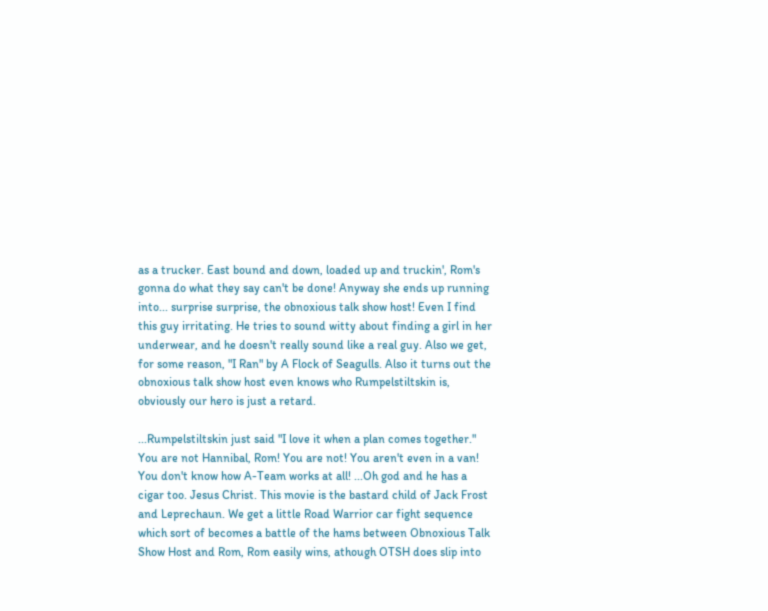as a trucker. East bound and down, loaded up and truckin', Rom's gonna do what they say can't be done! Anyway she ends up running into... surprise surprise, the obnoxious talk show host! Even I find this guy irritating. He tries to sound witty about finding a girl in her underwear, and he doesn't really sound like a real guy. Also we get, for some reason, "I Ran" by A Flock of Seagulls. Also it turns out the obnoxious talk show host even knows who Rumpelstiltskin is, obviously our hero is just a retard.

...Rumpelstiltskin just said "I love it when a plan comes together." You are not Hannibal, Rom! You are not! You aren't even in a van! You don't know how A-Team works at all! ...Oh god and he has a cigar too. Jesus Christ. This movie is the bastard child of Jack Frost and Leprechaun. We get a little Road Warrior car fight sequence which sort of becomes a battle of the hams between Obnoxious Talk Show Host and Rom, Rom easily wins, athough OTSH does slip into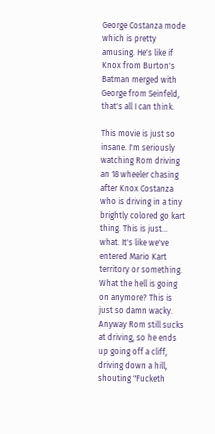George Costanza mode which is pretty amusing. He's like if Knox from Burton's Batman merged with George from Seinfeld, that's all I can think.

This movie is just so insane. I'm seriously watching Rom driving an 18 wheeler chasing after Knox Costanza who is driving in a tiny brightly colored go kart thing. This is just... what. It's like we've entered Mario Kart territory or something. What the hell is going on anymore? This is just so damn wacky. Anyway Rom still sucks at driving, so he ends up going off a cliff, driving down a hill, shouting "Fucketh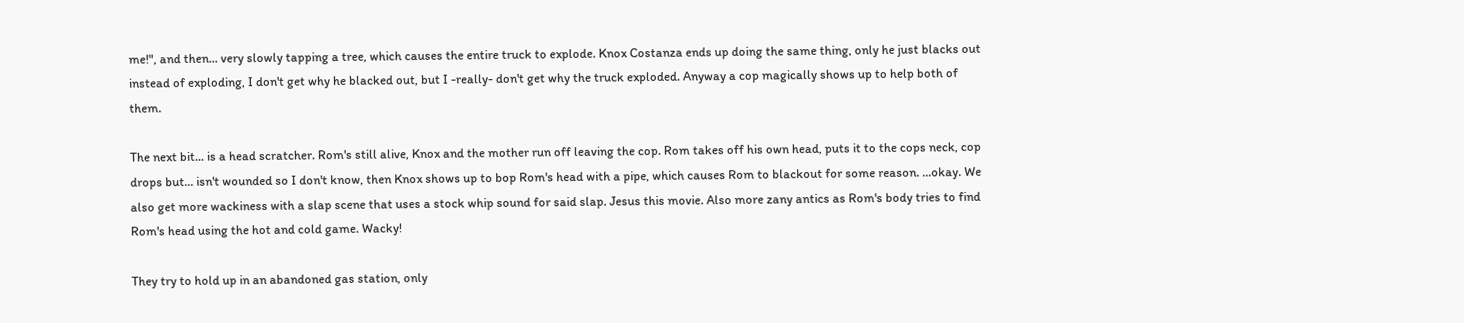me!", and then... very slowly tapping a tree, which causes the entire truck to explode. Knox Costanza ends up doing the same thing, only he just blacks out instead of exploding, I don't get why he blacked out, but I -really- don't get why the truck exploded. Anyway a cop magically shows up to help both of them.

The next bit... is a head scratcher. Rom's still alive, Knox and the mother run off leaving the cop. Rom takes off his own head, puts it to the cops neck, cop drops but... isn't wounded so I don't know, then Knox shows up to bop Rom's head with a pipe, which causes Rom to blackout for some reason. ...okay. We also get more wackiness with a slap scene that uses a stock whip sound for said slap. Jesus this movie. Also more zany antics as Rom's body tries to find Rom's head using the hot and cold game. Wacky!

They try to hold up in an abandoned gas station, only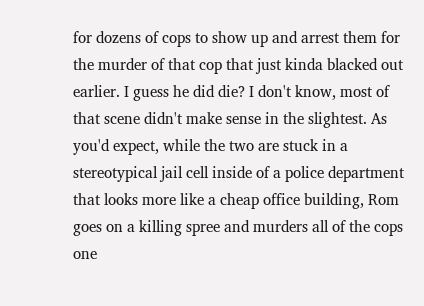for dozens of cops to show up and arrest them for the murder of that cop that just kinda blacked out earlier. I guess he did die? I don't know, most of that scene didn't make sense in the slightest. As you'd expect, while the two are stuck in a stereotypical jail cell inside of a police department that looks more like a cheap office building, Rom goes on a killing spree and murders all of the cops one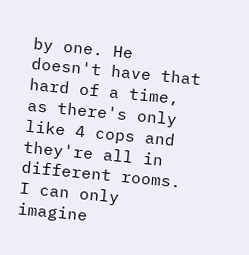by one. He doesn't have that hard of a time, as there's only like 4 cops and they're all in different rooms. I can only imagine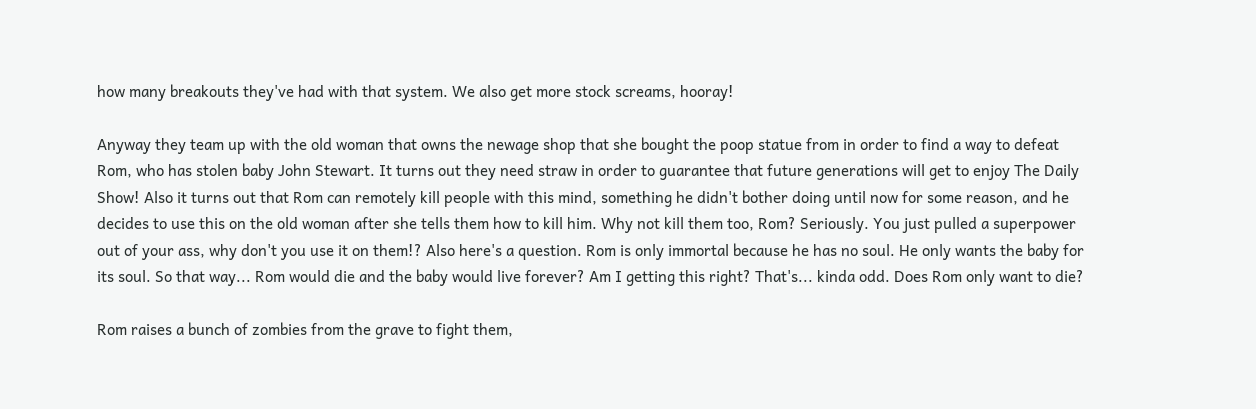how many breakouts they've had with that system. We also get more stock screams, hooray!

Anyway they team up with the old woman that owns the newage shop that she bought the poop statue from in order to find a way to defeat Rom, who has stolen baby John Stewart. It turns out they need straw in order to guarantee that future generations will get to enjoy The Daily Show! Also it turns out that Rom can remotely kill people with this mind, something he didn't bother doing until now for some reason, and he decides to use this on the old woman after she tells them how to kill him. Why not kill them too, Rom? Seriously. You just pulled a superpower out of your ass, why don't you use it on them!? Also here's a question. Rom is only immortal because he has no soul. He only wants the baby for its soul. So that way... Rom would die and the baby would live forever? Am I getting this right? That's... kinda odd. Does Rom only want to die?

Rom raises a bunch of zombies from the grave to fight them,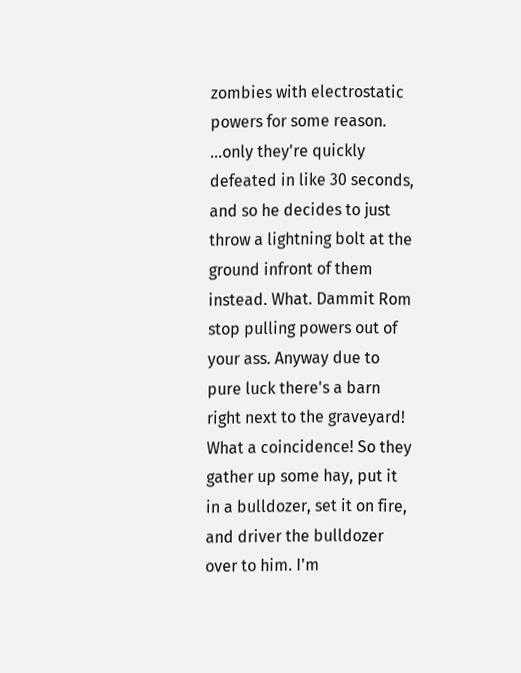zombies with electrostatic powers for some reason. ...only they're quickly defeated in like 30 seconds, and so he decides to just throw a lightning bolt at the ground infront of them instead. What. Dammit Rom stop pulling powers out of your ass. Anyway due to pure luck there's a barn right next to the graveyard! What a coincidence! So they gather up some hay, put it in a bulldozer, set it on fire, and driver the bulldozer over to him. I'm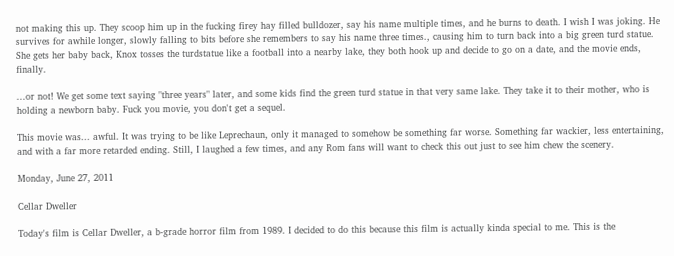not making this up. They scoop him up in the fucking firey hay filled bulldozer, say his name multiple times, and he burns to death. I wish I was joking. He survives for awhile longer, slowly falling to bits before she remembers to say his name three times., causing him to turn back into a big green turd statue. She gets her baby back, Knox tosses the turdstatue like a football into a nearby lake, they both hook up and decide to go on a date, and the movie ends, finally.

...or not! We get some text saying "three years" later, and some kids find the green turd statue in that very same lake. They take it to their mother, who is holding a newborn baby. Fuck you movie, you don't get a sequel.

This movie was... awful. It was trying to be like Leprechaun, only it managed to somehow be something far worse. Something far wackier, less entertaining, and with a far more retarded ending. Still, I laughed a few times, and any Rom fans will want to check this out just to see him chew the scenery.

Monday, June 27, 2011

Cellar Dweller

Today's film is Cellar Dweller, a b-grade horror film from 1989. I decided to do this because this film is actually kinda special to me. This is the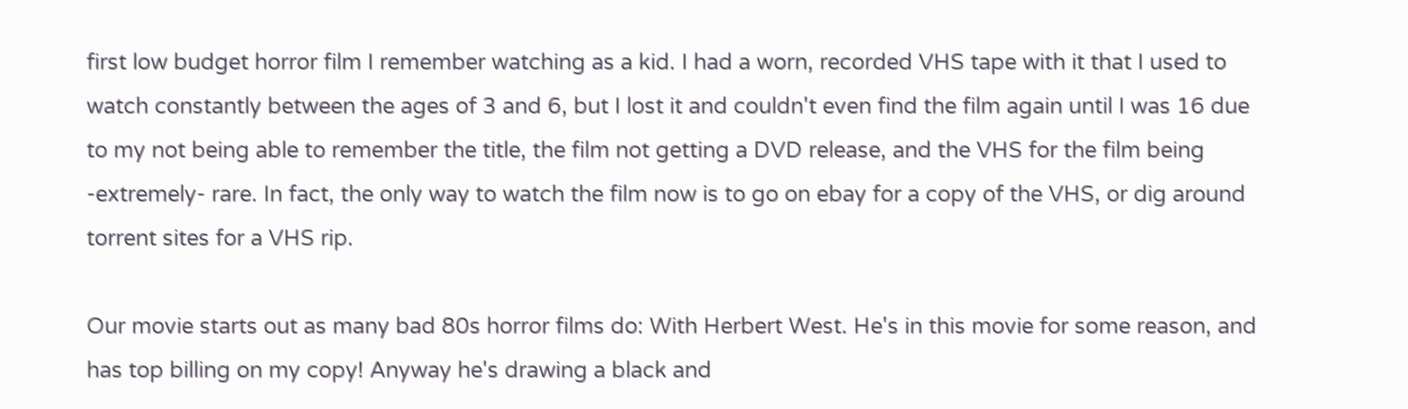first low budget horror film I remember watching as a kid. I had a worn, recorded VHS tape with it that I used to watch constantly between the ages of 3 and 6, but I lost it and couldn't even find the film again until I was 16 due to my not being able to remember the title, the film not getting a DVD release, and the VHS for the film being -extremely- rare. In fact, the only way to watch the film now is to go on ebay for a copy of the VHS, or dig around torrent sites for a VHS rip.

Our movie starts out as many bad 80s horror films do: With Herbert West. He's in this movie for some reason, and has top billing on my copy! Anyway he's drawing a black and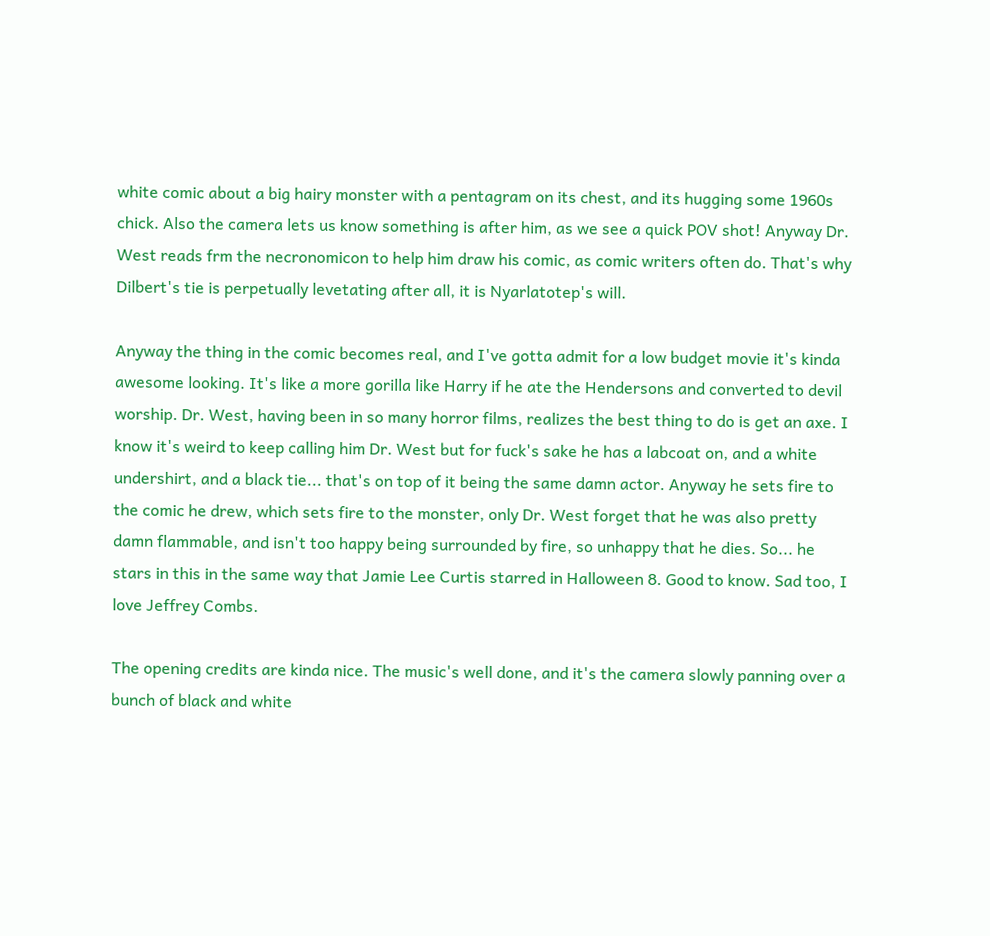white comic about a big hairy monster with a pentagram on its chest, and its hugging some 1960s chick. Also the camera lets us know something is after him, as we see a quick POV shot! Anyway Dr. West reads frm the necronomicon to help him draw his comic, as comic writers often do. That's why Dilbert's tie is perpetually levetating after all, it is Nyarlatotep's will.

Anyway the thing in the comic becomes real, and I've gotta admit for a low budget movie it's kinda awesome looking. It's like a more gorilla like Harry if he ate the Hendersons and converted to devil worship. Dr. West, having been in so many horror films, realizes the best thing to do is get an axe. I know it's weird to keep calling him Dr. West but for fuck's sake he has a labcoat on, and a white undershirt, and a black tie... that's on top of it being the same damn actor. Anyway he sets fire to the comic he drew, which sets fire to the monster, only Dr. West forget that he was also pretty damn flammable, and isn't too happy being surrounded by fire, so unhappy that he dies. So... he stars in this in the same way that Jamie Lee Curtis starred in Halloween 8. Good to know. Sad too, I love Jeffrey Combs.

The opening credits are kinda nice. The music's well done, and it's the camera slowly panning over a bunch of black and white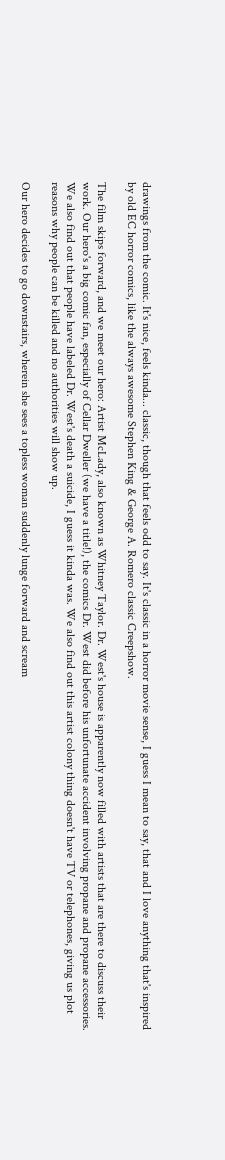drawings from the comic. It's nice, feels kinda... classic, though that feels odd to say. It's classic in a horror movie sense, I guess I mean to say, that and I love anything that's inspired by old EC horror comics, like the always awesome Stephen King & George A. Romero classic Creepshow.

The film skips forward, and we meet our hero: Artist McLady, also known as Whitney Taylor. Dr. West's house is apparently now filled with artists that are there to discuss their work. Our hero's a big comic fan, especially of Cellar Dweller (we have a title!), the comics Dr. West did before his unfortunate accident involving propane and propane accessories. We also find out that people have labeled Dr. West's death a suicide, I guess it kinda was. We also find out this artist colony thing doesn't have TV or telephones, giving us plot reasons why people can be killed and no authorities will show up.

Our hero decides to go downstairs, wherein she sees a topless woman suddenly lunge forward and scream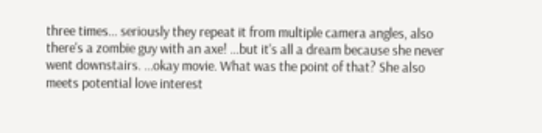three times... seriously they repeat it from multiple camera angles, also there's a zombie guy with an axe! ...but it's all a dream because she never went downstairs. ...okay movie. What was the point of that? She also meets potential love interest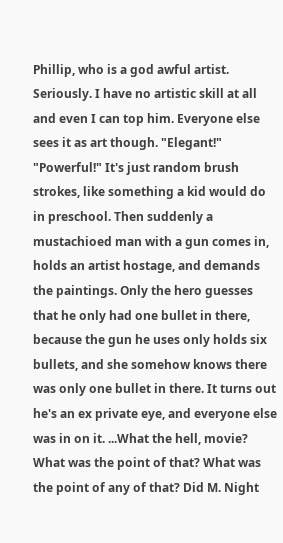Phillip, who is a god awful artist. Seriously. I have no artistic skill at all and even I can top him. Everyone else sees it as art though. "Elegant!" "Powerful!" It's just random brush strokes, like something a kid would do in preschool. Then suddenly a mustachioed man with a gun comes in, holds an artist hostage, and demands the paintings. Only the hero guesses that he only had one bullet in there, because the gun he uses only holds six bullets, and she somehow knows there was only one bullet in there. It turns out he's an ex private eye, and everyone else was in on it. ...What the hell, movie? What was the point of that? What was the point of any of that? Did M. Night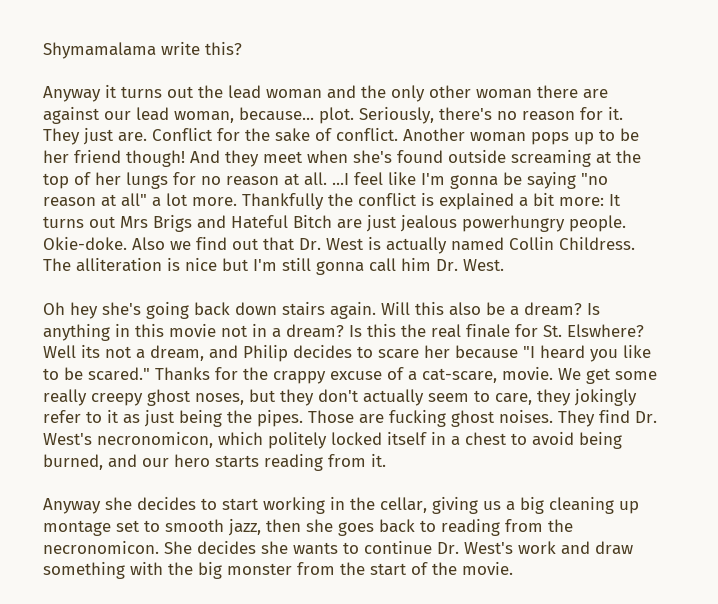Shymamalama write this?

Anyway it turns out the lead woman and the only other woman there are against our lead woman, because... plot. Seriously, there's no reason for it. They just are. Conflict for the sake of conflict. Another woman pops up to be her friend though! And they meet when she's found outside screaming at the top of her lungs for no reason at all. ...I feel like I'm gonna be saying "no reason at all" a lot more. Thankfully the conflict is explained a bit more: It turns out Mrs Brigs and Hateful Bitch are just jealous powerhungry people. Okie-doke. Also we find out that Dr. West is actually named Collin Childress. The alliteration is nice but I'm still gonna call him Dr. West.

Oh hey she's going back down stairs again. Will this also be a dream? Is anything in this movie not in a dream? Is this the real finale for St. Elswhere? Well its not a dream, and Philip decides to scare her because "I heard you like to be scared." Thanks for the crappy excuse of a cat-scare, movie. We get some really creepy ghost noses, but they don't actually seem to care, they jokingly refer to it as just being the pipes. Those are fucking ghost noises. They find Dr. West's necronomicon, which politely locked itself in a chest to avoid being burned, and our hero starts reading from it.

Anyway she decides to start working in the cellar, giving us a big cleaning up montage set to smooth jazz, then she goes back to reading from the necronomicon. She decides she wants to continue Dr. West's work and draw something with the big monster from the start of the movie.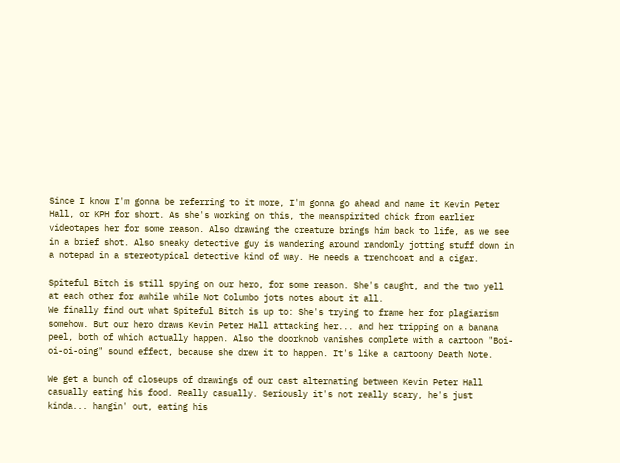Since I know I'm gonna be referring to it more, I'm gonna go ahead and name it Kevin Peter Hall, or KPH for short. As she's working on this, the meanspirited chick from earlier videotapes her for some reason. Also drawing the creature brings him back to life, as we see in a brief shot. Also sneaky detective guy is wandering around randomly jotting stuff down in a notepad in a stereotypical detective kind of way. He needs a trenchcoat and a cigar.

Spiteful Bitch is still spying on our hero, for some reason. She's caught, and the two yell at each other for awhile while Not Columbo jots notes about it all.
We finally find out what Spiteful Bitch is up to: She's trying to frame her for plagiarism somehow. But our hero draws Kevin Peter Hall attacking her... and her tripping on a banana peel, both of which actually happen. Also the doorknob vanishes complete with a cartoon "Boi-oi-oi-oing" sound effect, because she drew it to happen. It's like a cartoony Death Note.

We get a bunch of closeups of drawings of our cast alternating between Kevin Peter Hall casually eating his food. Really casually. Seriously it's not really scary, he's just kinda... hangin' out, eating his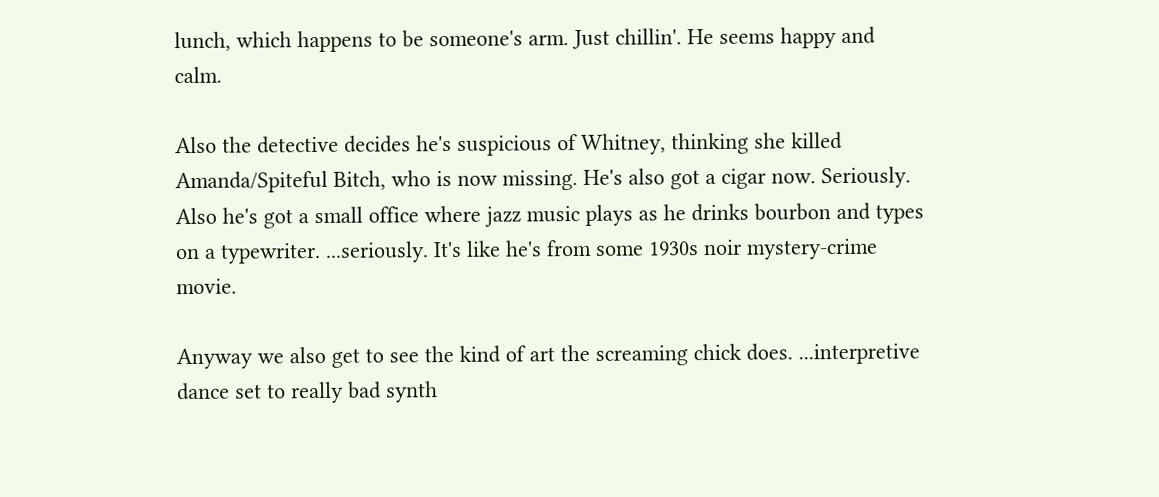lunch, which happens to be someone's arm. Just chillin'. He seems happy and calm.

Also the detective decides he's suspicious of Whitney, thinking she killed Amanda/Spiteful Bitch, who is now missing. He's also got a cigar now. Seriously. Also he's got a small office where jazz music plays as he drinks bourbon and types on a typewriter. ...seriously. It's like he's from some 1930s noir mystery-crime movie.

Anyway we also get to see the kind of art the screaming chick does. ...interpretive dance set to really bad synth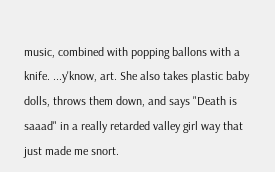music, combined with popping ballons with a knife. ...y'know, art. She also takes plastic baby dolls, throws them down, and says "Death is saaad" in a really retarded valley girl way that just made me snort.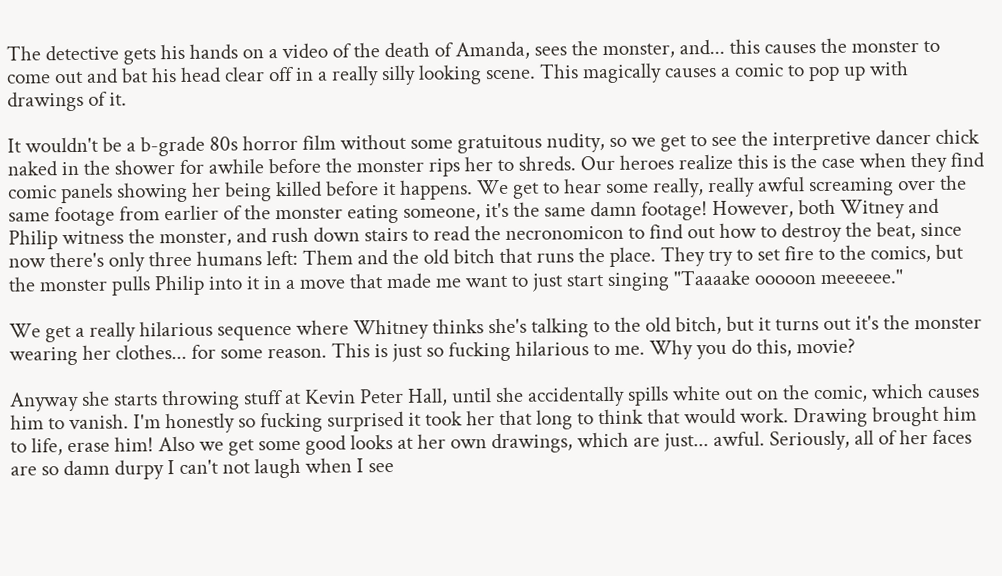The detective gets his hands on a video of the death of Amanda, sees the monster, and... this causes the monster to come out and bat his head clear off in a really silly looking scene. This magically causes a comic to pop up with drawings of it.

It wouldn't be a b-grade 80s horror film without some gratuitous nudity, so we get to see the interpretive dancer chick naked in the shower for awhile before the monster rips her to shreds. Our heroes realize this is the case when they find comic panels showing her being killed before it happens. We get to hear some really, really awful screaming over the same footage from earlier of the monster eating someone, it's the same damn footage! However, both Witney and Philip witness the monster, and rush down stairs to read the necronomicon to find out how to destroy the beat, since now there's only three humans left: Them and the old bitch that runs the place. They try to set fire to the comics, but the monster pulls Philip into it in a move that made me want to just start singing "Taaaake ooooon meeeeee."

We get a really hilarious sequence where Whitney thinks she's talking to the old bitch, but it turns out it's the monster wearing her clothes... for some reason. This is just so fucking hilarious to me. Why you do this, movie?

Anyway she starts throwing stuff at Kevin Peter Hall, until she accidentally spills white out on the comic, which causes him to vanish. I'm honestly so fucking surprised it took her that long to think that would work. Drawing brought him to life, erase him! Also we get some good looks at her own drawings, which are just... awful. Seriously, all of her faces are so damn durpy I can't not laugh when I see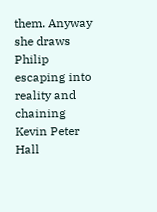them. Anyway she draws Philip escaping into reality and chaining Kevin Peter Hall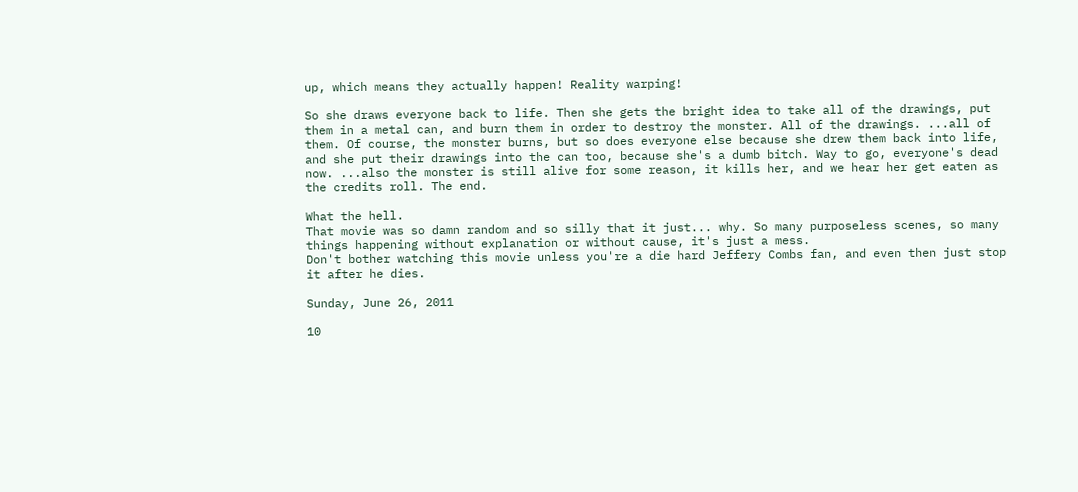up, which means they actually happen! Reality warping!

So she draws everyone back to life. Then she gets the bright idea to take all of the drawings, put them in a metal can, and burn them in order to destroy the monster. All of the drawings. ...all of them. Of course, the monster burns, but so does everyone else because she drew them back into life, and she put their drawings into the can too, because she's a dumb bitch. Way to go, everyone's dead now. ...also the monster is still alive for some reason, it kills her, and we hear her get eaten as the credits roll. The end.

What the hell.
That movie was so damn random and so silly that it just... why. So many purposeless scenes, so many things happening without explanation or without cause, it's just a mess.
Don't bother watching this movie unless you're a die hard Jeffery Combs fan, and even then just stop it after he dies.

Sunday, June 26, 2011

10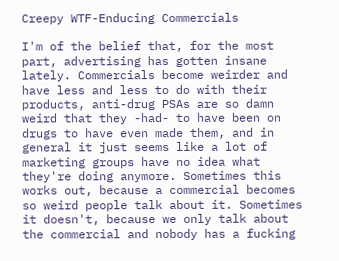Creepy WTF-Enducing Commercials

I'm of the belief that, for the most part, advertising has gotten insane lately. Commercials become weirder and have less and less to do with their products, anti-drug PSAs are so damn weird that they -had- to have been on drugs to have even made them, and in general it just seems like a lot of marketing groups have no idea what they're doing anymore. Sometimes this works out, because a commercial becomes so weird people talk about it. Sometimes it doesn't, because we only talk about the commercial and nobody has a fucking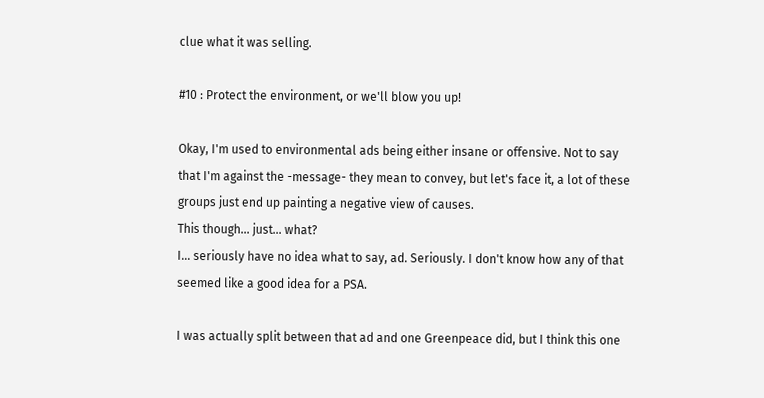clue what it was selling.

#10 : Protect the environment, or we'll blow you up!

Okay, I'm used to environmental ads being either insane or offensive. Not to say that I'm against the -message- they mean to convey, but let's face it, a lot of these groups just end up painting a negative view of causes.
This though... just... what?
I... seriously have no idea what to say, ad. Seriously. I don't know how any of that seemed like a good idea for a PSA.

I was actually split between that ad and one Greenpeace did, but I think this one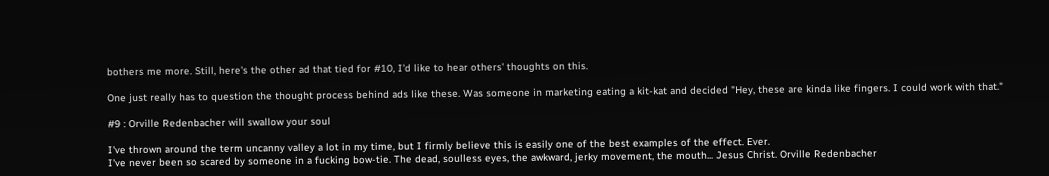bothers me more. Still, here's the other ad that tied for #10, I'd like to hear others' thoughts on this.

One just really has to question the thought process behind ads like these. Was someone in marketing eating a kit-kat and decided "Hey, these are kinda like fingers. I could work with that."

#9 : Orville Redenbacher will swallow your soul

I've thrown around the term uncanny valley a lot in my time, but I firmly believe this is easily one of the best examples of the effect. Ever.
I've never been so scared by someone in a fucking bow-tie. The dead, soulless eyes, the awkward, jerky movement, the mouth... Jesus Christ. Orville Redenbacher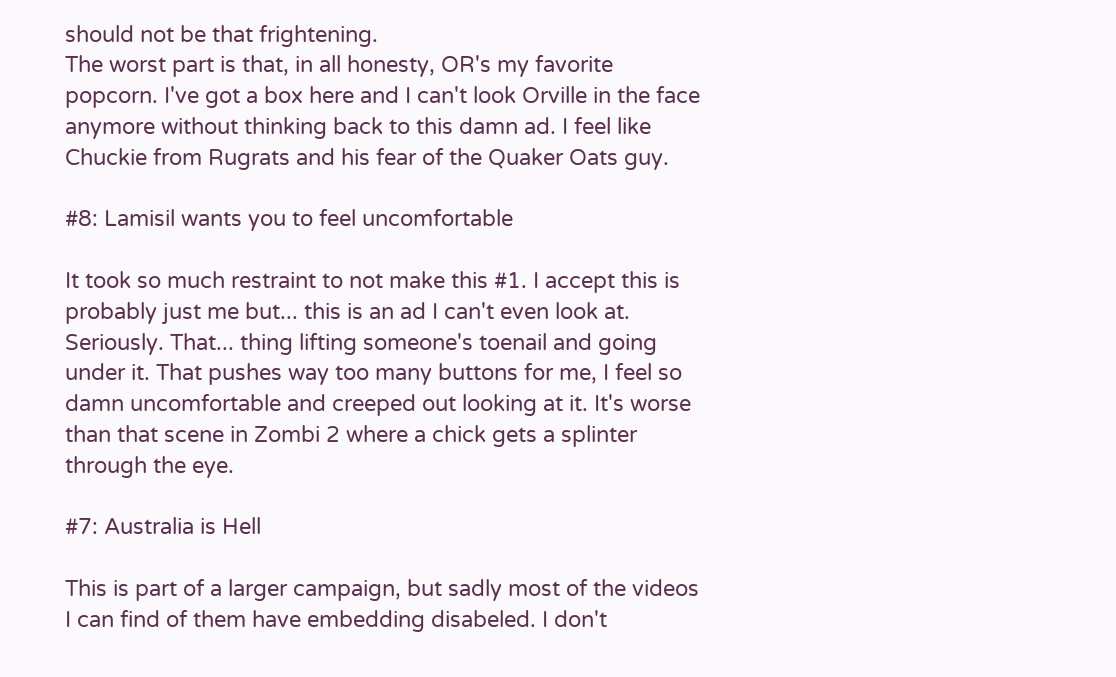should not be that frightening.
The worst part is that, in all honesty, OR's my favorite popcorn. I've got a box here and I can't look Orville in the face anymore without thinking back to this damn ad. I feel like Chuckie from Rugrats and his fear of the Quaker Oats guy.

#8: Lamisil wants you to feel uncomfortable

It took so much restraint to not make this #1. I accept this is probably just me but... this is an ad I can't even look at. Seriously. That... thing lifting someone's toenail and going under it. That pushes way too many buttons for me, I feel so damn uncomfortable and creeped out looking at it. It's worse than that scene in Zombi 2 where a chick gets a splinter through the eye.

#7: Australia is Hell

This is part of a larger campaign, but sadly most of the videos I can find of them have embedding disabeled. I don't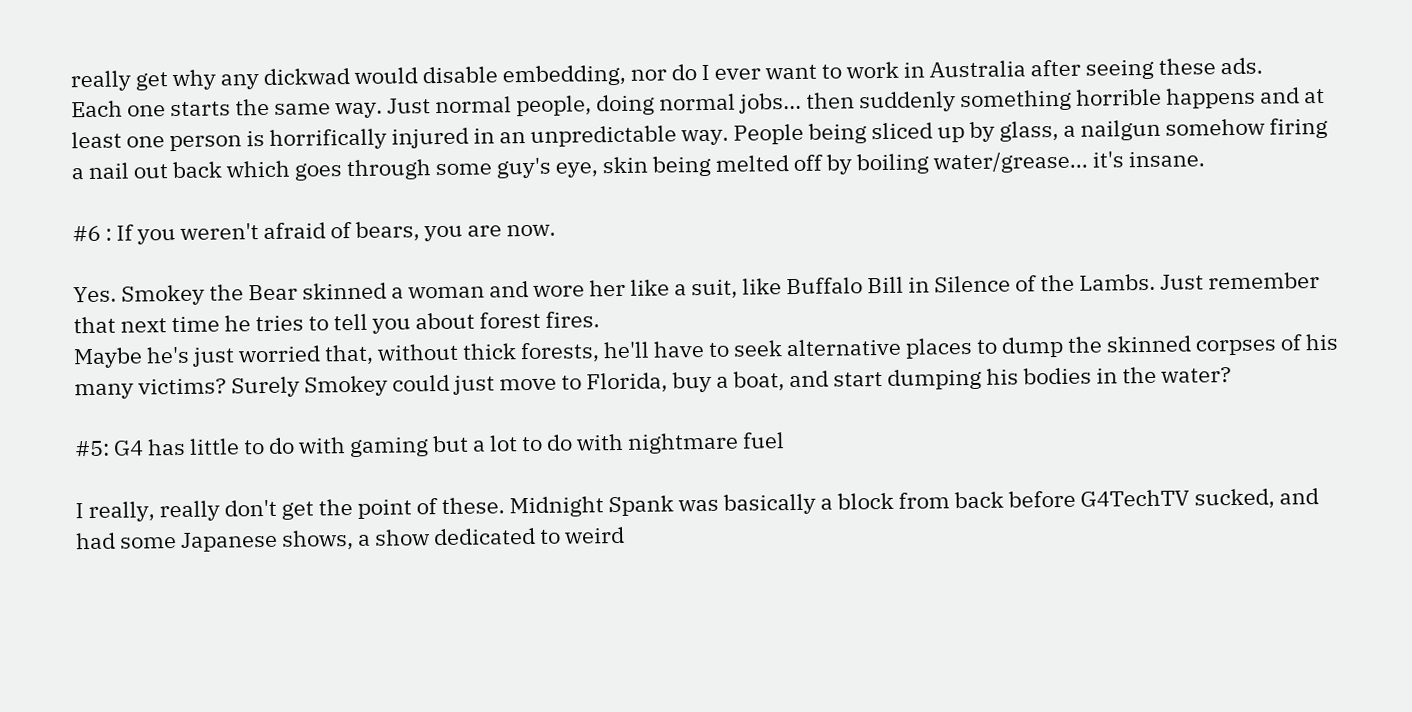really get why any dickwad would disable embedding, nor do I ever want to work in Australia after seeing these ads.
Each one starts the same way. Just normal people, doing normal jobs... then suddenly something horrible happens and at least one person is horrifically injured in an unpredictable way. People being sliced up by glass, a nailgun somehow firing a nail out back which goes through some guy's eye, skin being melted off by boiling water/grease... it's insane.

#6 : If you weren't afraid of bears, you are now.

Yes. Smokey the Bear skinned a woman and wore her like a suit, like Buffalo Bill in Silence of the Lambs. Just remember that next time he tries to tell you about forest fires.
Maybe he's just worried that, without thick forests, he'll have to seek alternative places to dump the skinned corpses of his many victims? Surely Smokey could just move to Florida, buy a boat, and start dumping his bodies in the water?

#5: G4 has little to do with gaming but a lot to do with nightmare fuel

I really, really don't get the point of these. Midnight Spank was basically a block from back before G4TechTV sucked, and had some Japanese shows, a show dedicated to weird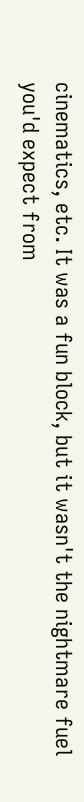cinematics, etc. It was a fun block, but it wasn't the nightmare fuel you'd expect from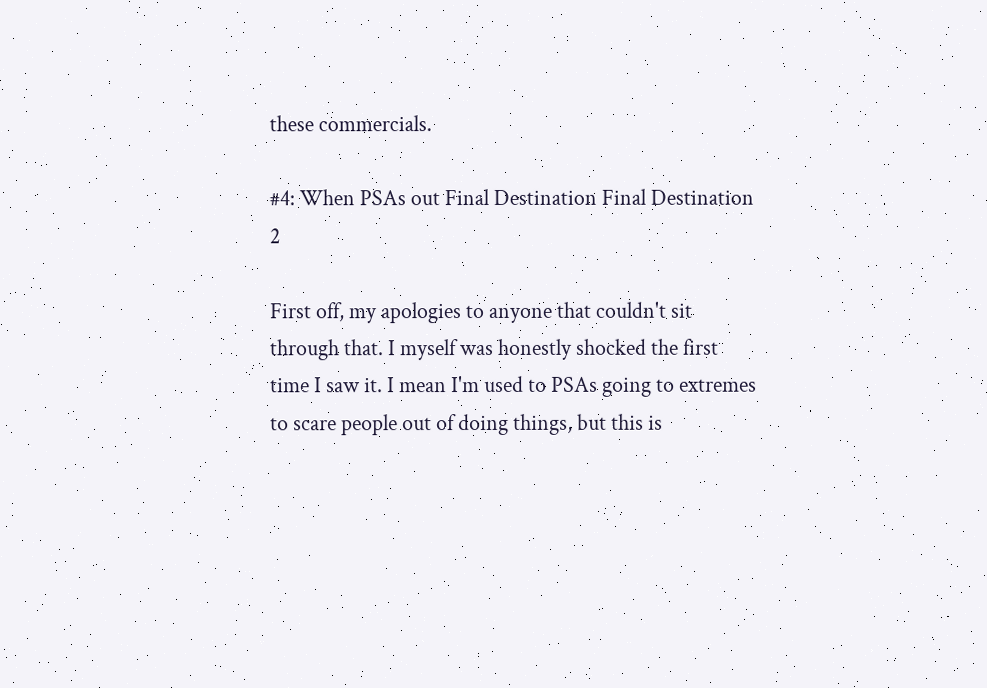these commercials.

#4: When PSAs out Final Destination Final Destination 2

First off, my apologies to anyone that couldn't sit through that. I myself was honestly shocked the first time I saw it. I mean I'm used to PSAs going to extremes to scare people out of doing things, but this is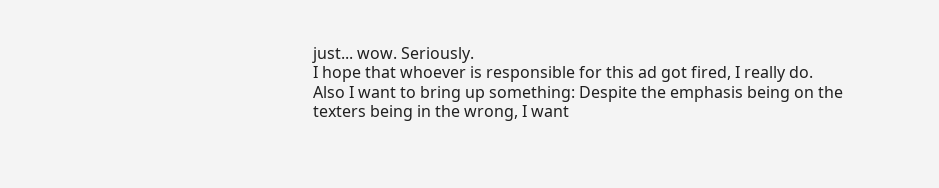just... wow. Seriously.
I hope that whoever is responsible for this ad got fired, I really do.
Also I want to bring up something: Despite the emphasis being on the texters being in the wrong, I want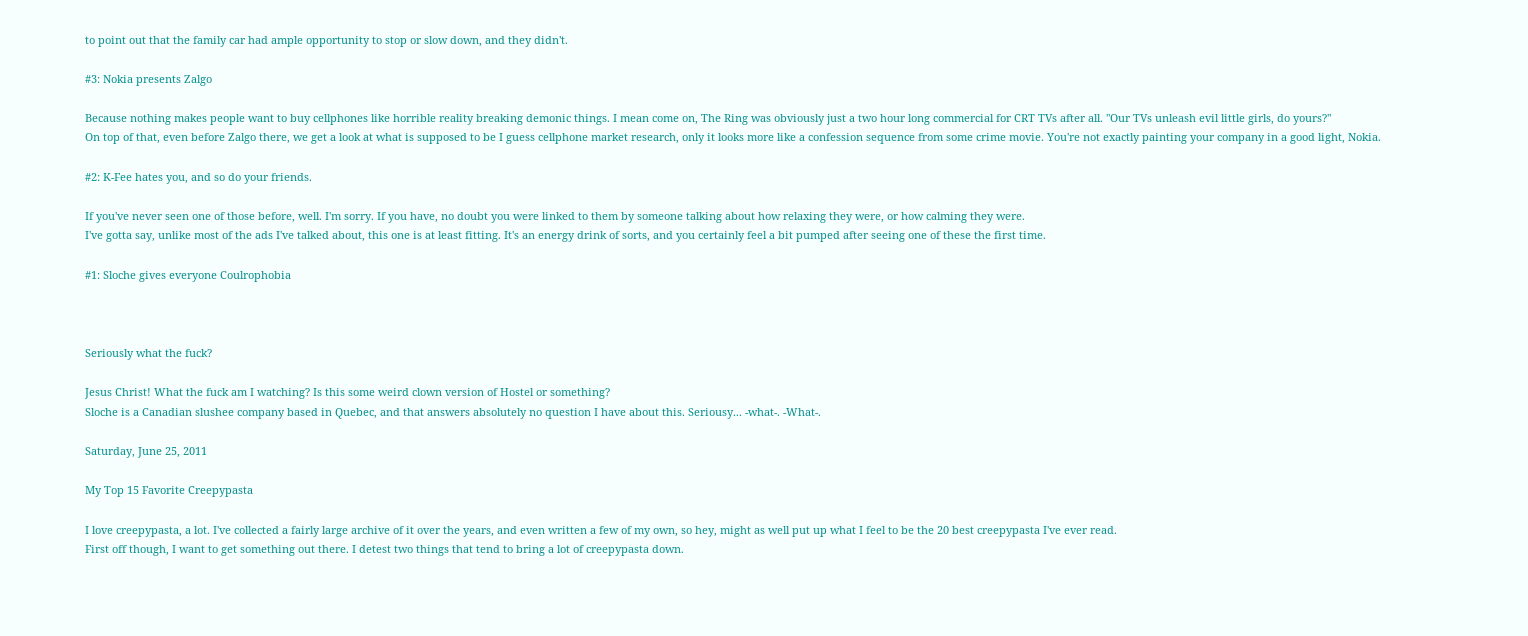to point out that the family car had ample opportunity to stop or slow down, and they didn't.

#3: Nokia presents Zalgo

Because nothing makes people want to buy cellphones like horrible reality breaking demonic things. I mean come on, The Ring was obviously just a two hour long commercial for CRT TVs after all. "Our TVs unleash evil little girls, do yours?"
On top of that, even before Zalgo there, we get a look at what is supposed to be I guess cellphone market research, only it looks more like a confession sequence from some crime movie. You're not exactly painting your company in a good light, Nokia.

#2: K-Fee hates you, and so do your friends.

If you've never seen one of those before, well. I'm sorry. If you have, no doubt you were linked to them by someone talking about how relaxing they were, or how calming they were.
I've gotta say, unlike most of the ads I've talked about, this one is at least fitting. It's an energy drink of sorts, and you certainly feel a bit pumped after seeing one of these the first time.

#1: Sloche gives everyone Coulrophobia



Seriously what the fuck?

Jesus Christ! What the fuck am I watching? Is this some weird clown version of Hostel or something?
Sloche is a Canadian slushee company based in Quebec, and that answers absolutely no question I have about this. Seriousy... -what-. -What-.

Saturday, June 25, 2011

My Top 15 Favorite Creepypasta

I love creepypasta, a lot. I've collected a fairly large archive of it over the years, and even written a few of my own, so hey, might as well put up what I feel to be the 20 best creepypasta I've ever read.
First off though, I want to get something out there. I detest two things that tend to bring a lot of creepypasta down.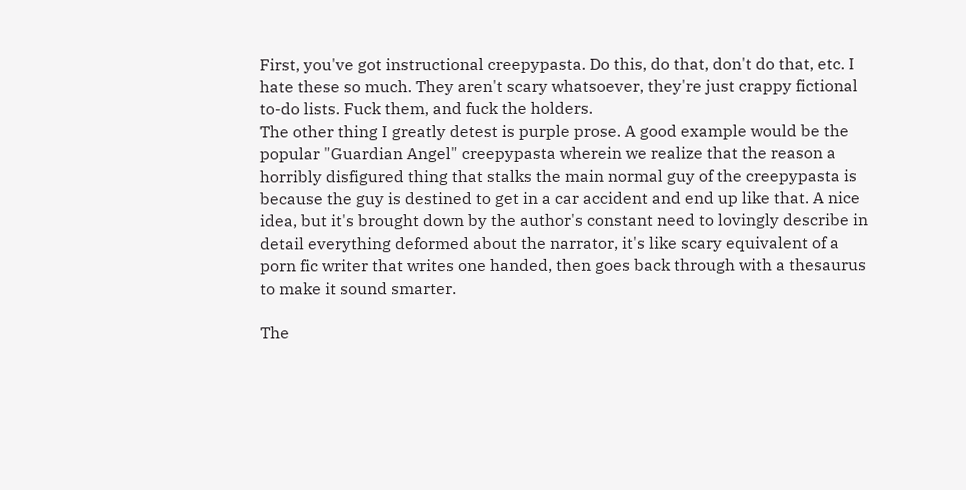First, you've got instructional creepypasta. Do this, do that, don't do that, etc. I hate these so much. They aren't scary whatsoever, they're just crappy fictional to-do lists. Fuck them, and fuck the holders.
The other thing I greatly detest is purple prose. A good example would be the popular "Guardian Angel" creepypasta wherein we realize that the reason a horribly disfigured thing that stalks the main normal guy of the creepypasta is because the guy is destined to get in a car accident and end up like that. A nice idea, but it's brought down by the author's constant need to lovingly describe in detail everything deformed about the narrator, it's like scary equivalent of a porn fic writer that writes one handed, then goes back through with a thesaurus to make it sound smarter.

The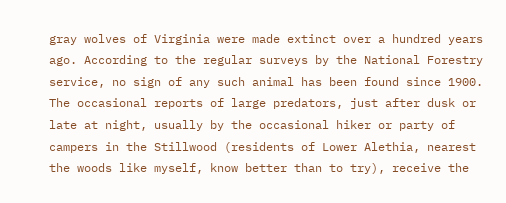gray wolves of Virginia were made extinct over a hundred years ago. According to the regular surveys by the National Forestry service, no sign of any such animal has been found since 1900. The occasional reports of large predators, just after dusk or late at night, usually by the occasional hiker or party of campers in the Stillwood (residents of Lower Alethia, nearest the woods like myself, know better than to try), receive the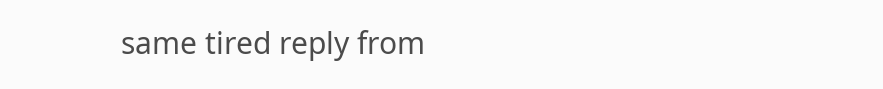same tired reply from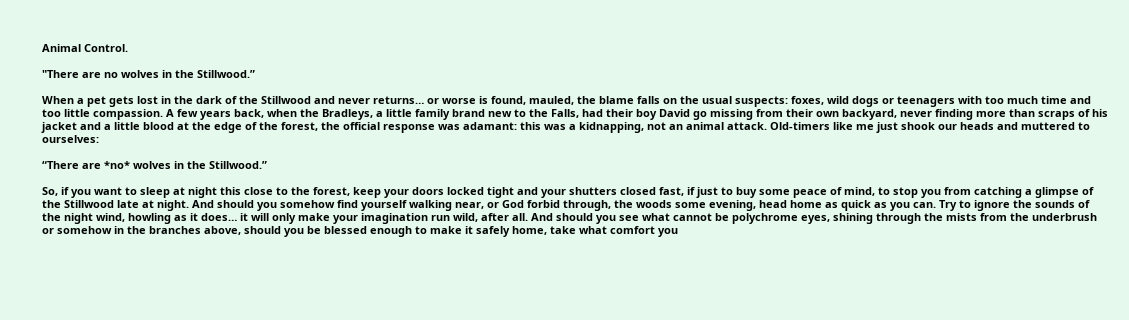Animal Control.

"There are no wolves in the Stillwood.”

When a pet gets lost in the dark of the Stillwood and never returns… or worse is found, mauled, the blame falls on the usual suspects: foxes, wild dogs or teenagers with too much time and too little compassion. A few years back, when the Bradleys, a little family brand new to the Falls, had their boy David go missing from their own backyard, never finding more than scraps of his jacket and a little blood at the edge of the forest, the official response was adamant: this was a kidnapping, not an animal attack. Old-timers like me just shook our heads and muttered to ourselves:

“There are *no* wolves in the Stillwood.”

So, if you want to sleep at night this close to the forest, keep your doors locked tight and your shutters closed fast, if just to buy some peace of mind, to stop you from catching a glimpse of the Stillwood late at night. And should you somehow find yourself walking near, or God forbid through, the woods some evening, head home as quick as you can. Try to ignore the sounds of the night wind, howling as it does… it will only make your imagination run wild, after all. And should you see what cannot be polychrome eyes, shining through the mists from the underbrush or somehow in the branches above, should you be blessed enough to make it safely home, take what comfort you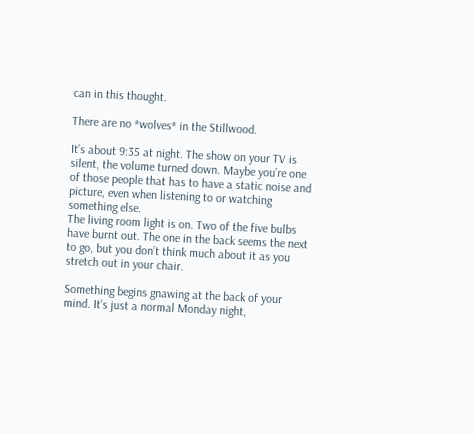can in this thought.

There are no *wolves* in the Stillwood.

It’s about 9:35 at night. The show on your TV is silent, the volume turned down. Maybe you’re one of those people that has to have a static noise and picture, even when listening to or watching something else.
The living room light is on. Two of the five bulbs have burnt out. The one in the back seems the next to go, but you don’t think much about it as you stretch out in your chair.

Something begins gnawing at the back of your mind. It’s just a normal Monday night,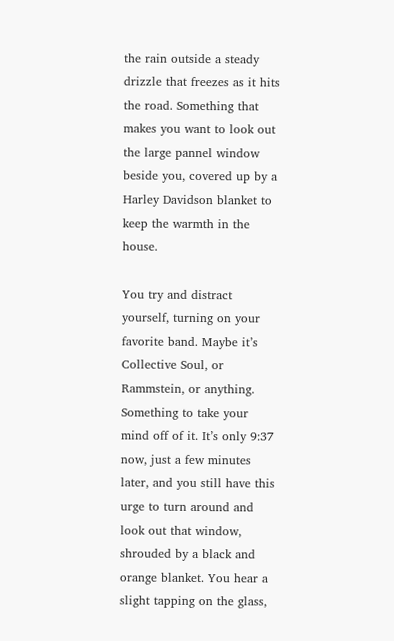the rain outside a steady drizzle that freezes as it hits the road. Something that makes you want to look out the large pannel window beside you, covered up by a Harley Davidson blanket to keep the warmth in the house.

You try and distract yourself, turning on your favorite band. Maybe it’s Collective Soul, or Rammstein, or anything. Something to take your mind off of it. It’s only 9:37 now, just a few minutes later, and you still have this urge to turn around and look out that window, shrouded by a black and orange blanket. You hear a slight tapping on the glass,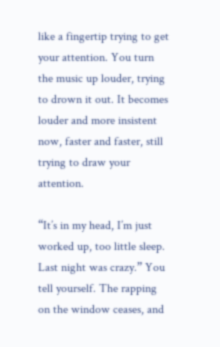like a fingertip trying to get your attention. You turn the music up louder, trying to drown it out. It becomes louder and more insistent now, faster and faster, still trying to draw your attention.

“It’s in my head, I’m just worked up, too little sleep. Last night was crazy.” You tell yourself. The rapping on the window ceases, and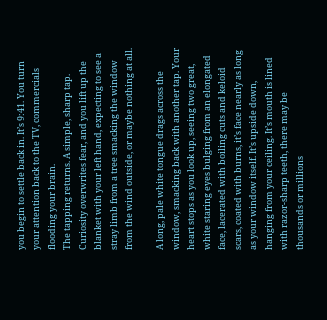you begin to settle back in. It’s 9:41. You turn your attention back to the TV, commercials flooding your brain.
The tapping returns. A simple, sharp tap. Curiosity overwrites fear, and you lift up the blanket with your left hand, expecting to see a stray limb from a tree smacking the window from the wind outside, or maybe nothing at all.

A long, pale white tongue drags across the window, smacking back with another tap. Your heart stops as you look up, seeing two great, white staring eyes bulging from an elongated face, lacerated with boiling cuts and keloid scars, coated with burns, it’s face nearly as long as your window itself. It’s upside down, hanging from your ceiling. It’s mouth is lined with razor-sharp teeth, there may be thousands or millions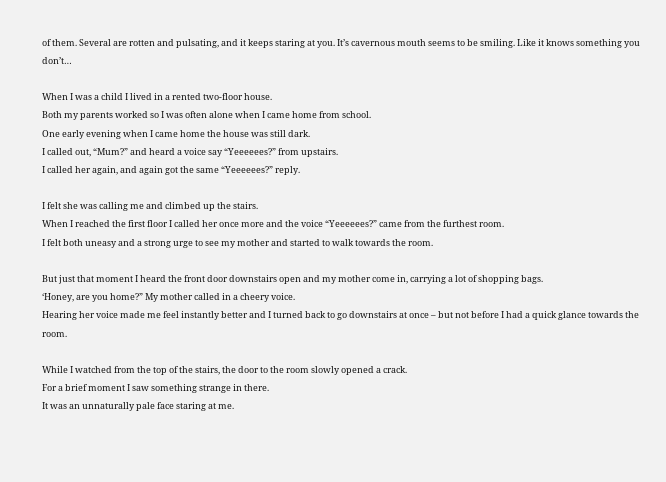of them. Several are rotten and pulsating, and it keeps staring at you. It’s cavernous mouth seems to be smiling. Like it knows something you don’t…

When I was a child I lived in a rented two-floor house.
Both my parents worked so I was often alone when I came home from school.
One early evening when I came home the house was still dark.
I called out, “Mum?” and heard a voice say “Yeeeeees?” from upstairs.
I called her again, and again got the same “Yeeeeees?” reply.

I felt she was calling me and climbed up the stairs.
When I reached the first floor I called her once more and the voice “Yeeeeees?” came from the furthest room.
I felt both uneasy and a strong urge to see my mother and started to walk towards the room.

But just that moment I heard the front door downstairs open and my mother come in, carrying a lot of shopping bags.
‘Honey, are you home?” My mother called in a cheery voice.
Hearing her voice made me feel instantly better and I turned back to go downstairs at once – but not before I had a quick glance towards the room.

While I watched from the top of the stairs, the door to the room slowly opened a crack.
For a brief moment I saw something strange in there.
It was an unnaturally pale face staring at me.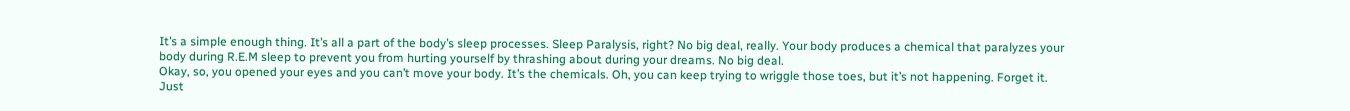It’s a simple enough thing. It’s all a part of the body’s sleep processes. Sleep Paralysis, right? No big deal, really. Your body produces a chemical that paralyzes your body during R.E.M sleep to prevent you from hurting yourself by thrashing about during your dreams. No big deal.
Okay, so, you opened your eyes and you can’t move your body. It’s the chemicals. Oh, you can keep trying to wriggle those toes, but it’s not happening. Forget it. Just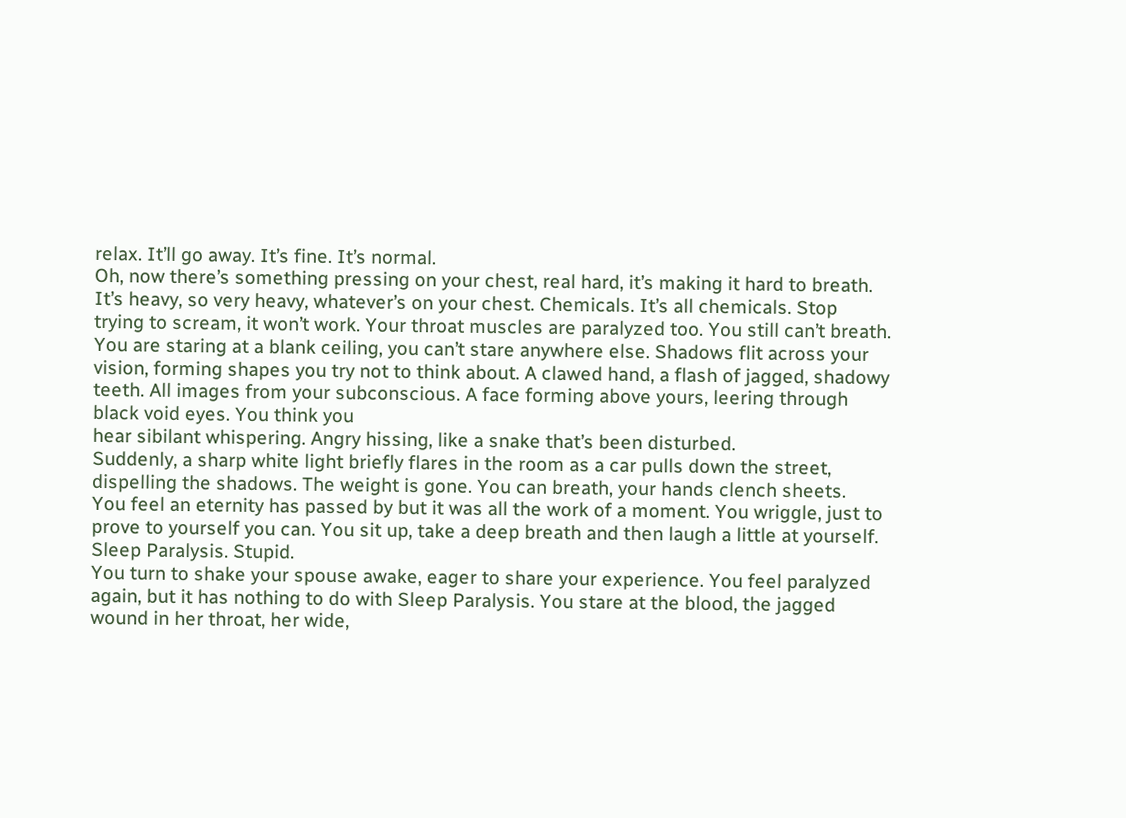relax. It’ll go away. It’s fine. It’s normal.
Oh, now there’s something pressing on your chest, real hard, it’s making it hard to breath. It’s heavy, so very heavy, whatever’s on your chest. Chemicals. It’s all chemicals. Stop trying to scream, it won’t work. Your throat muscles are paralyzed too. You still can’t breath.
You are staring at a blank ceiling, you can’t stare anywhere else. Shadows flit across your vision, forming shapes you try not to think about. A clawed hand, a flash of jagged, shadowy teeth. All images from your subconscious. A face forming above yours, leering through black void eyes. You think you
hear sibilant whispering. Angry hissing, like a snake that’s been disturbed.
Suddenly, a sharp white light briefly flares in the room as a car pulls down the street, dispelling the shadows. The weight is gone. You can breath, your hands clench sheets.
You feel an eternity has passed by but it was all the work of a moment. You wriggle, just to prove to yourself you can. You sit up, take a deep breath and then laugh a little at yourself. Sleep Paralysis. Stupid.
You turn to shake your spouse awake, eager to share your experience. You feel paralyzed again, but it has nothing to do with Sleep Paralysis. You stare at the blood, the jagged wound in her throat, her wide,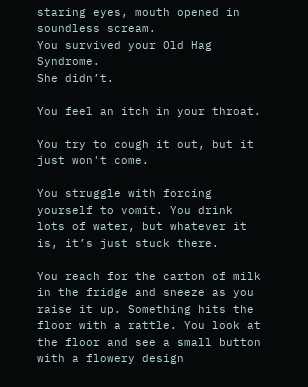staring eyes, mouth opened in soundless scream.
You survived your Old Hag Syndrome.
She didn’t.

You feel an itch in your throat.

You try to cough it out, but it just won't come.

You struggle with forcing yourself to vomit. You drink lots of water, but whatever it is, it’s just stuck there.

You reach for the carton of milk in the fridge and sneeze as you raise it up. Something hits the floor with a rattle. You look at the floor and see a small button with a flowery design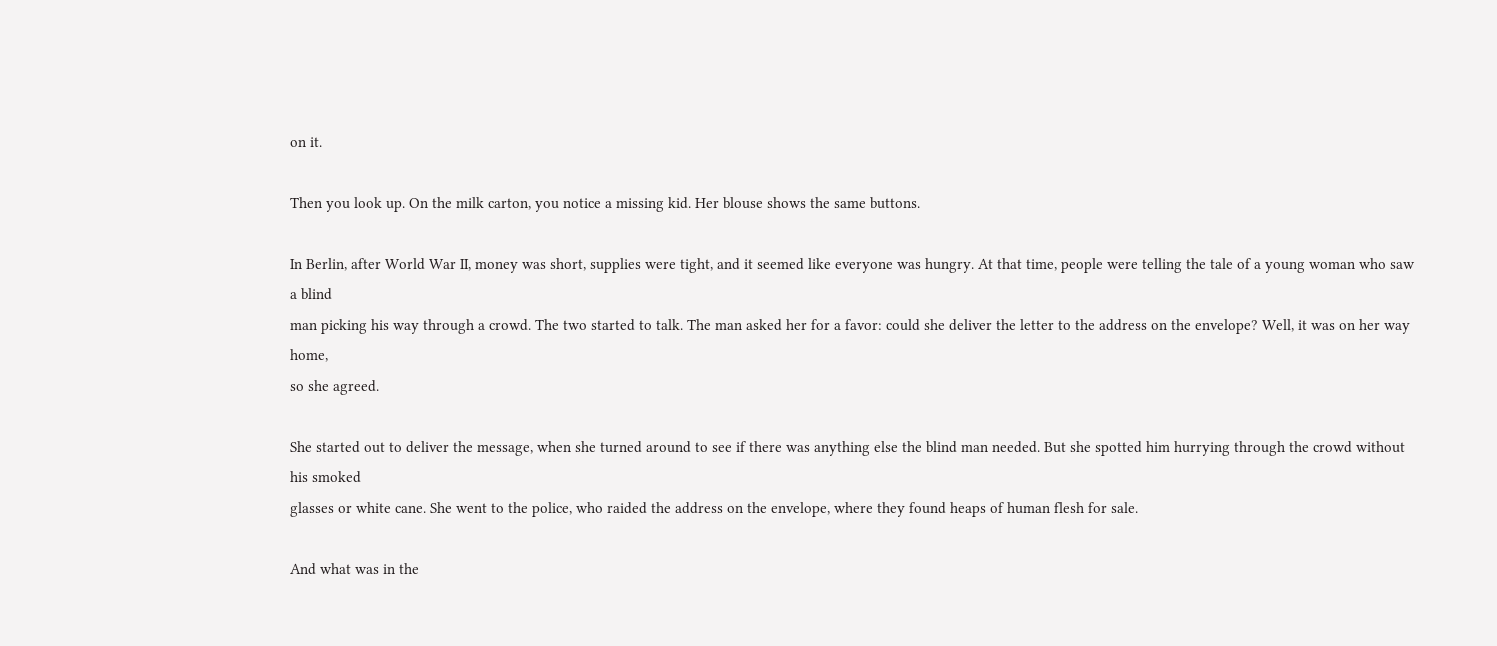on it.

Then you look up. On the milk carton, you notice a missing kid. Her blouse shows the same buttons.

In Berlin, after World War II, money was short, supplies were tight, and it seemed like everyone was hungry. At that time, people were telling the tale of a young woman who saw a blind
man picking his way through a crowd. The two started to talk. The man asked her for a favor: could she deliver the letter to the address on the envelope? Well, it was on her way home,
so she agreed.

She started out to deliver the message, when she turned around to see if there was anything else the blind man needed. But she spotted him hurrying through the crowd without his smoked
glasses or white cane. She went to the police, who raided the address on the envelope, where they found heaps of human flesh for sale.

And what was in the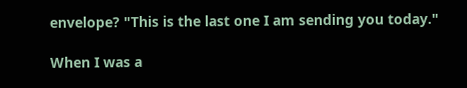envelope? "This is the last one I am sending you today."

When I was a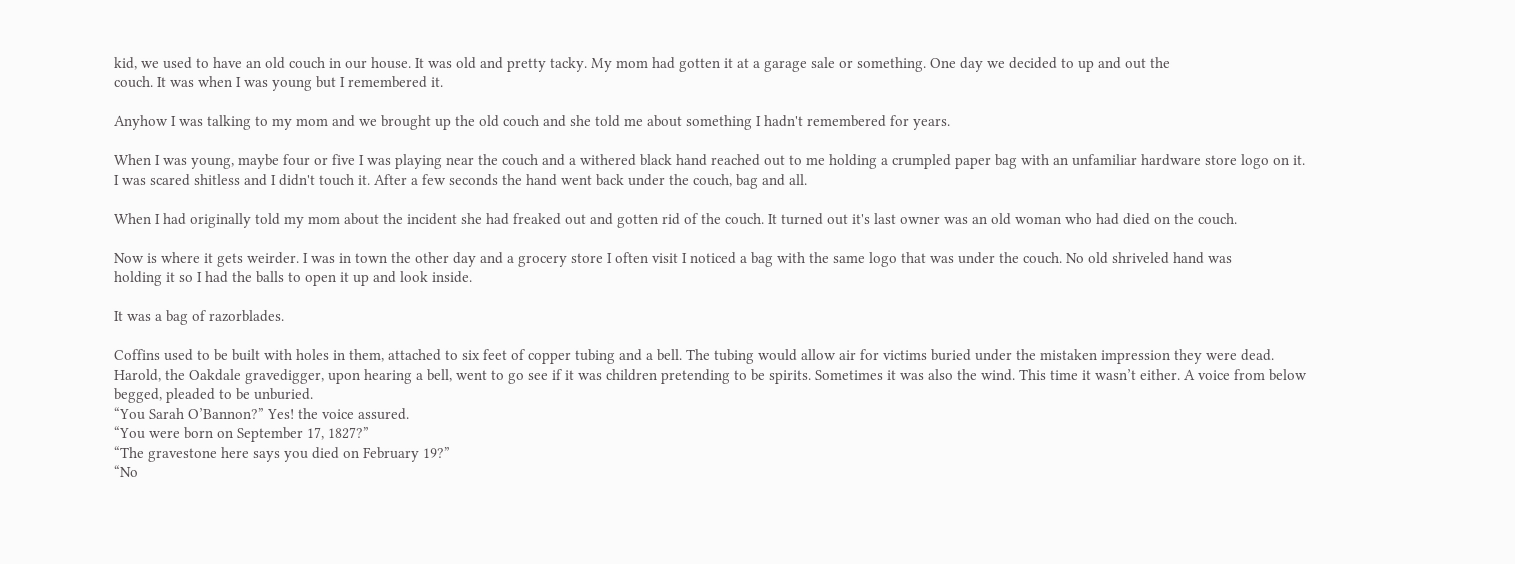kid, we used to have an old couch in our house. It was old and pretty tacky. My mom had gotten it at a garage sale or something. One day we decided to up and out the
couch. It was when I was young but I remembered it.

Anyhow I was talking to my mom and we brought up the old couch and she told me about something I hadn't remembered for years.

When I was young, maybe four or five I was playing near the couch and a withered black hand reached out to me holding a crumpled paper bag with an unfamiliar hardware store logo on it.
I was scared shitless and I didn't touch it. After a few seconds the hand went back under the couch, bag and all.

When I had originally told my mom about the incident she had freaked out and gotten rid of the couch. It turned out it's last owner was an old woman who had died on the couch.

Now is where it gets weirder. I was in town the other day and a grocery store I often visit I noticed a bag with the same logo that was under the couch. No old shriveled hand was
holding it so I had the balls to open it up and look inside.

It was a bag of razorblades.

Coffins used to be built with holes in them, attached to six feet of copper tubing and a bell. The tubing would allow air for victims buried under the mistaken impression they were dead. Harold, the Oakdale gravedigger, upon hearing a bell, went to go see if it was children pretending to be spirits. Sometimes it was also the wind. This time it wasn’t either. A voice from below begged, pleaded to be unburied.
“You Sarah O’Bannon?” Yes! the voice assured.
“You were born on September 17, 1827?”
“The gravestone here says you died on February 19?”
“No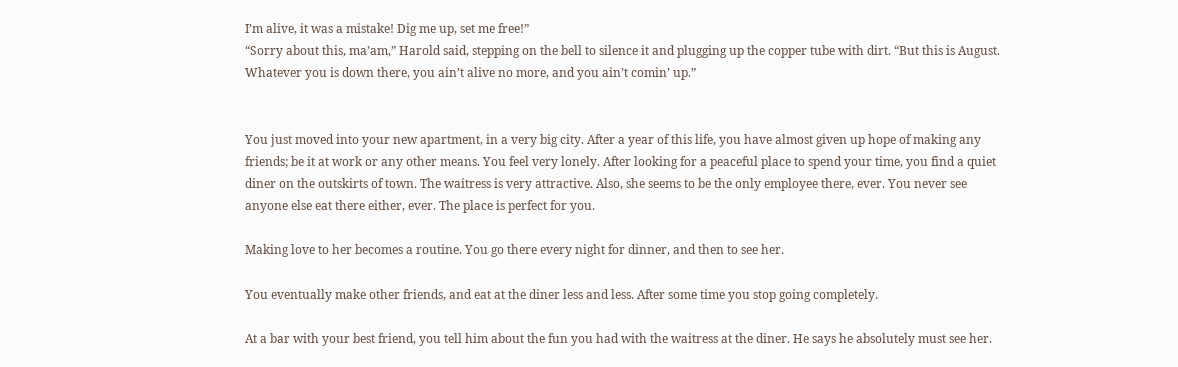I’m alive, it was a mistake! Dig me up, set me free!”
“Sorry about this, ma’am,” Harold said, stepping on the bell to silence it and plugging up the copper tube with dirt. “But this is August. Whatever you is down there, you ain’t alive no more, and you ain’t comin’ up.”


You just moved into your new apartment, in a very big city. After a year of this life, you have almost given up hope of making any friends; be it at work or any other means. You feel very lonely. After looking for a peaceful place to spend your time, you find a quiet diner on the outskirts of town. The waitress is very attractive. Also, she seems to be the only employee there, ever. You never see anyone else eat there either, ever. The place is perfect for you.

Making love to her becomes a routine. You go there every night for dinner, and then to see her.

You eventually make other friends, and eat at the diner less and less. After some time you stop going completely.

At a bar with your best friend, you tell him about the fun you had with the waitress at the diner. He says he absolutely must see her.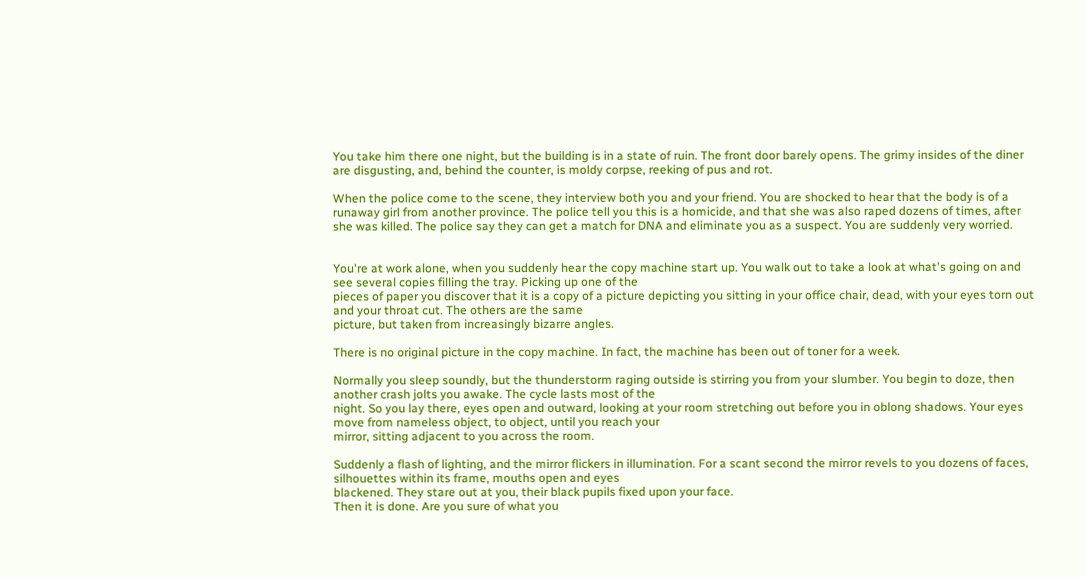You take him there one night, but the building is in a state of ruin. The front door barely opens. The grimy insides of the diner are disgusting, and, behind the counter, is moldy corpse, reeking of pus and rot.

When the police come to the scene, they interview both you and your friend. You are shocked to hear that the body is of a runaway girl from another province. The police tell you this is a homicide, and that she was also raped dozens of times, after she was killed. The police say they can get a match for DNA and eliminate you as a suspect. You are suddenly very worried.


You're at work alone, when you suddenly hear the copy machine start up. You walk out to take a look at what's going on and see several copies filling the tray. Picking up one of the
pieces of paper you discover that it is a copy of a picture depicting you sitting in your office chair, dead, with your eyes torn out and your throat cut. The others are the same
picture, but taken from increasingly bizarre angles.

There is no original picture in the copy machine. In fact, the machine has been out of toner for a week.

Normally you sleep soundly, but the thunderstorm raging outside is stirring you from your slumber. You begin to doze, then another crash jolts you awake. The cycle lasts most of the
night. So you lay there, eyes open and outward, looking at your room stretching out before you in oblong shadows. Your eyes move from nameless object, to object, until you reach your
mirror, sitting adjacent to you across the room.

Suddenly a flash of lighting, and the mirror flickers in illumination. For a scant second the mirror revels to you dozens of faces, silhouettes within its frame, mouths open and eyes
blackened. They stare out at you, their black pupils fixed upon your face.
Then it is done. Are you sure of what you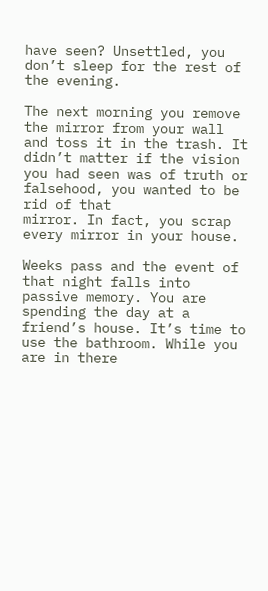have seen? Unsettled, you don’t sleep for the rest of the evening.

The next morning you remove the mirror from your wall and toss it in the trash. It didn’t matter if the vision you had seen was of truth or falsehood, you wanted to be rid of that
mirror. In fact, you scrap every mirror in your house.

Weeks pass and the event of that night falls into passive memory. You are spending the day at a friend’s house. It’s time to use the bathroom. While you are in there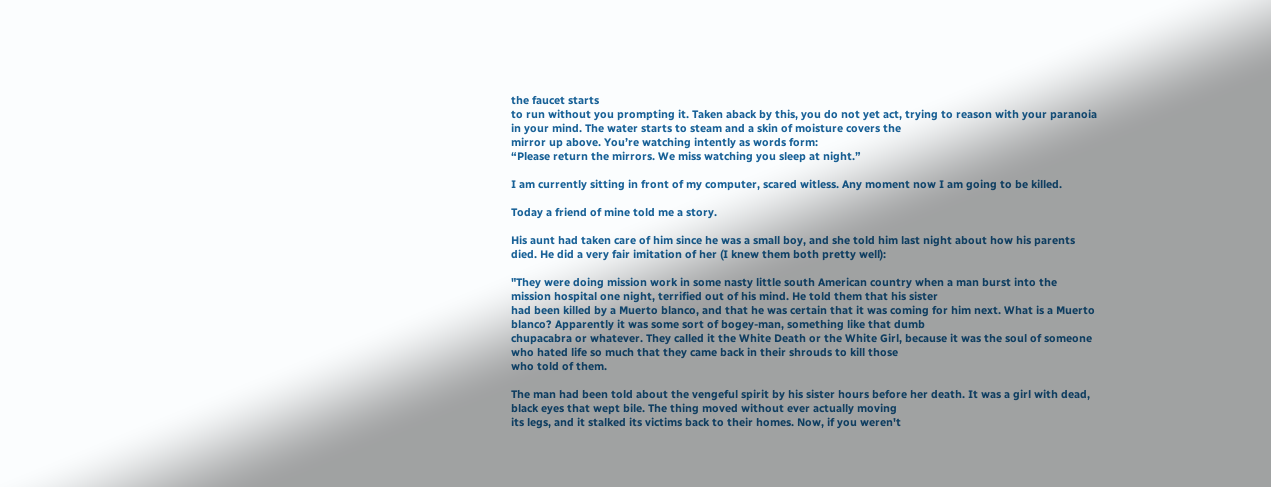the faucet starts
to run without you prompting it. Taken aback by this, you do not yet act, trying to reason with your paranoia in your mind. The water starts to steam and a skin of moisture covers the
mirror up above. You’re watching intently as words form:
“Please return the mirrors. We miss watching you sleep at night.”

I am currently sitting in front of my computer, scared witless. Any moment now I am going to be killed.

Today a friend of mine told me a story.

His aunt had taken care of him since he was a small boy, and she told him last night about how his parents died. He did a very fair imitation of her (I knew them both pretty well):

"They were doing mission work in some nasty little south American country when a man burst into the mission hospital one night, terrified out of his mind. He told them that his sister
had been killed by a Muerto blanco, and that he was certain that it was coming for him next. What is a Muerto blanco? Apparently it was some sort of bogey-man, something like that dumb
chupacabra or whatever. They called it the White Death or the White Girl, because it was the soul of someone who hated life so much that they came back in their shrouds to kill those
who told of them.

The man had been told about the vengeful spirit by his sister hours before her death. It was a girl with dead, black eyes that wept bile. The thing moved without ever actually moving
its legs, and it stalked its victims back to their homes. Now, if you weren't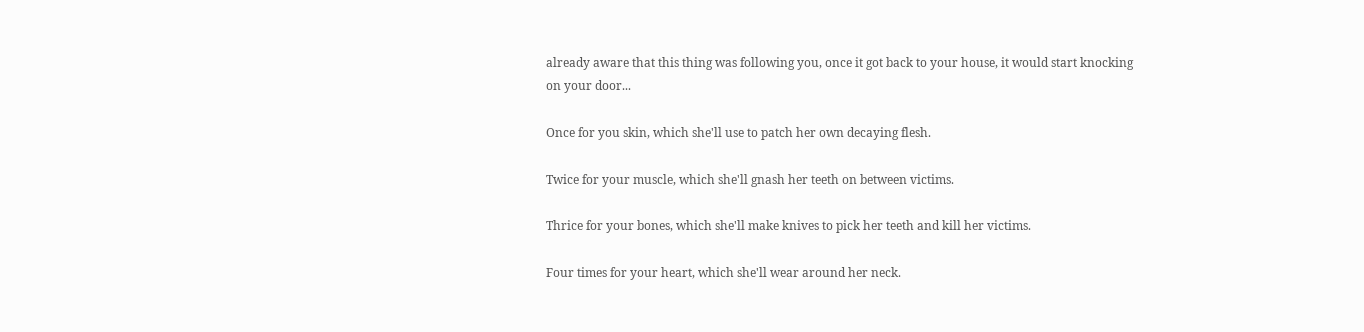already aware that this thing was following you, once it got back to your house, it would start knocking
on your door...

Once for you skin, which she'll use to patch her own decaying flesh.

Twice for your muscle, which she'll gnash her teeth on between victims.

Thrice for your bones, which she'll make knives to pick her teeth and kill her victims.

Four times for your heart, which she'll wear around her neck.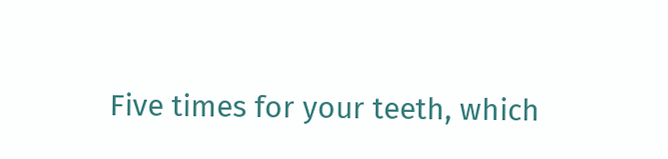Five times for your teeth, which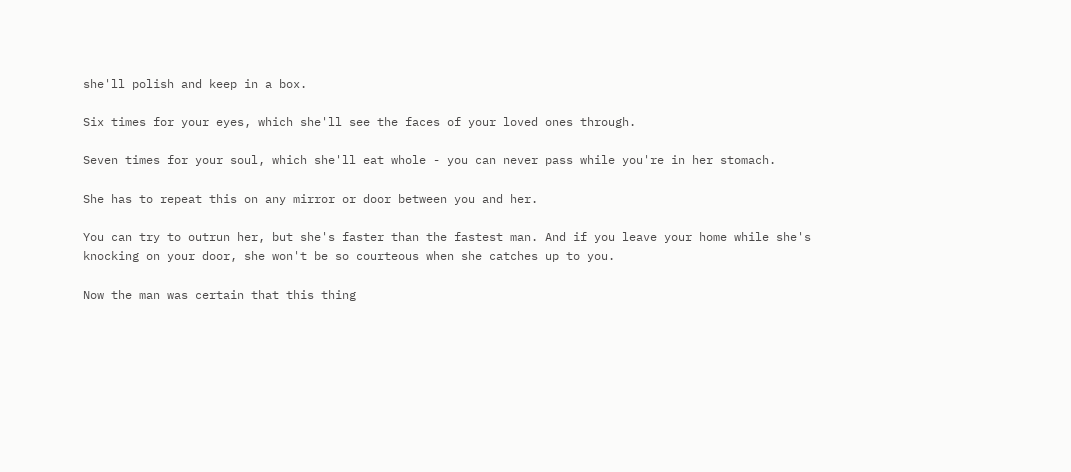she'll polish and keep in a box.

Six times for your eyes, which she'll see the faces of your loved ones through.

Seven times for your soul, which she'll eat whole - you can never pass while you're in her stomach.

She has to repeat this on any mirror or door between you and her.

You can try to outrun her, but she's faster than the fastest man. And if you leave your home while she's knocking on your door, she won't be so courteous when she catches up to you.

Now the man was certain that this thing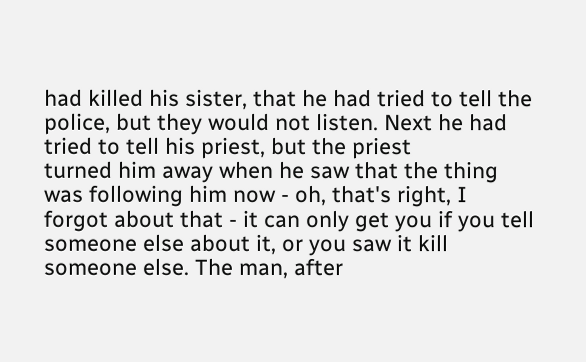had killed his sister, that he had tried to tell the police, but they would not listen. Next he had tried to tell his priest, but the priest
turned him away when he saw that the thing was following him now - oh, that's right, I forgot about that - it can only get you if you tell someone else about it, or you saw it kill
someone else. The man, after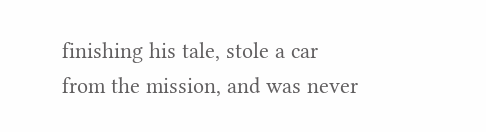finishing his tale, stole a car from the mission, and was never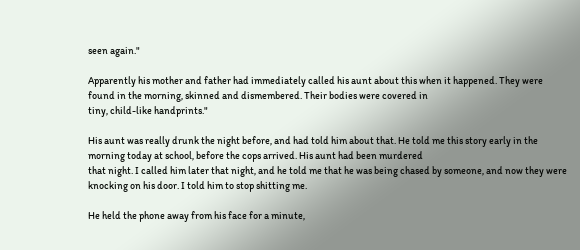seen again."

Apparently his mother and father had immediately called his aunt about this when it happened. They were found in the morning, skinned and dismembered. Their bodies were covered in
tiny, child-like handprints."

His aunt was really drunk the night before, and had told him about that. He told me this story early in the morning today at school, before the cops arrived. His aunt had been murdered
that night. I called him later that night, and he told me that he was being chased by someone, and now they were knocking on his door. I told him to stop shitting me.

He held the phone away from his face for a minute,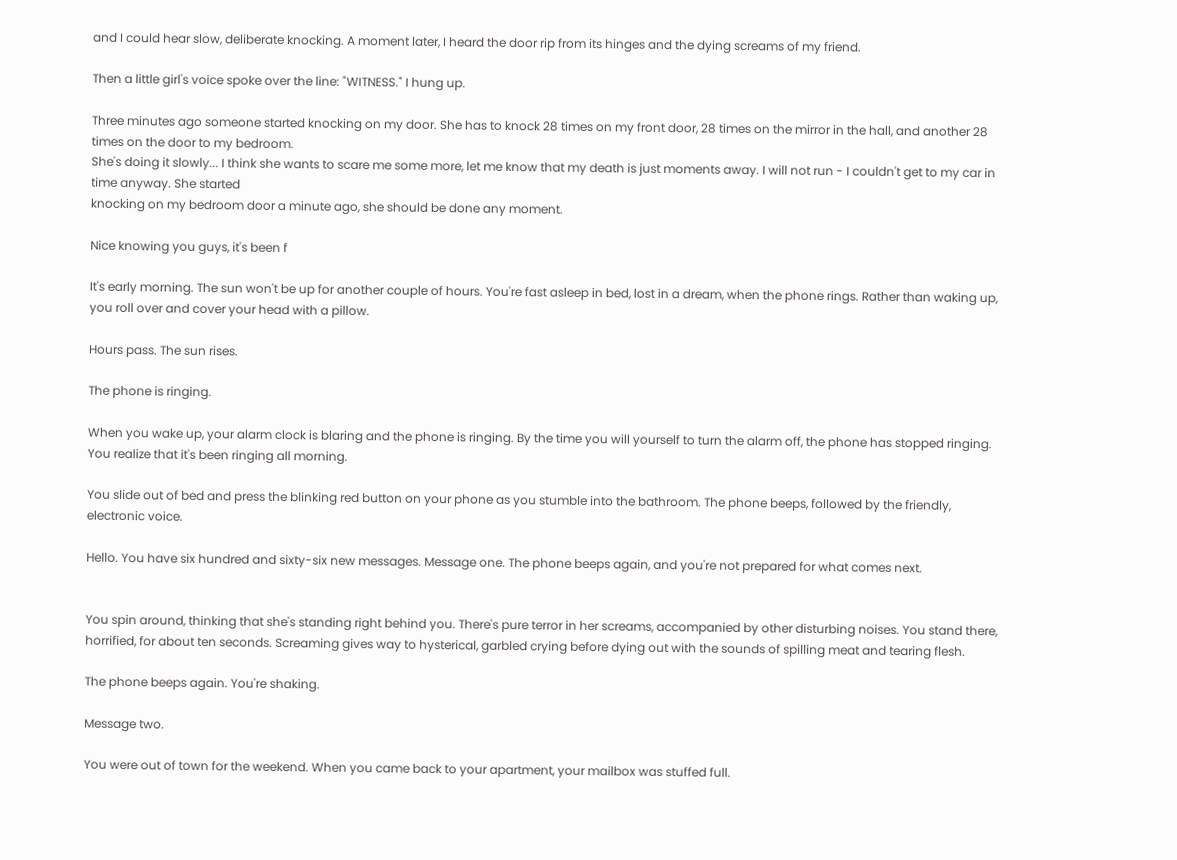and I could hear slow, deliberate knocking. A moment later, I heard the door rip from its hinges and the dying screams of my friend.

Then a little girl's voice spoke over the line: "WITNESS." I hung up.

Three minutes ago someone started knocking on my door. She has to knock 28 times on my front door, 28 times on the mirror in the hall, and another 28 times on the door to my bedroom.
She's doing it slowly... I think she wants to scare me some more, let me know that my death is just moments away. I will not run - I couldn't get to my car in time anyway. She started
knocking on my bedroom door a minute ago, she should be done any moment.

Nice knowing you guys, it's been f

It's early morning. The sun won't be up for another couple of hours. You're fast asleep in bed, lost in a dream, when the phone rings. Rather than waking up, you roll over and cover your head with a pillow.

Hours pass. The sun rises.

The phone is ringing.

When you wake up, your alarm clock is blaring and the phone is ringing. By the time you will yourself to turn the alarm off, the phone has stopped ringing. You realize that it's been ringing all morning.

You slide out of bed and press the blinking red button on your phone as you stumble into the bathroom. The phone beeps, followed by the friendly, electronic voice.

Hello. You have six hundred and sixty-six new messages. Message one. The phone beeps again, and you're not prepared for what comes next.


You spin around, thinking that she's standing right behind you. There's pure terror in her screams, accompanied by other disturbing noises. You stand there, horrified, for about ten seconds. Screaming gives way to hysterical, garbled crying before dying out with the sounds of spilling meat and tearing flesh.

The phone beeps again. You're shaking.

Message two.

You were out of town for the weekend. When you came back to your apartment, your mailbox was stuffed full.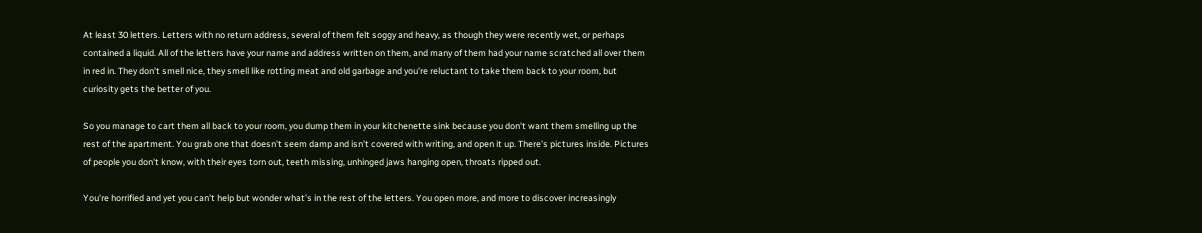At least 30 letters. Letters with no return address, several of them felt soggy and heavy, as though they were recently wet, or perhaps contained a liquid. All of the letters have your name and address written on them, and many of them had your name scratched all over them in red in. They don't smell nice, they smell like rotting meat and old garbage and you're reluctant to take them back to your room, but curiosity gets the better of you.

So you manage to cart them all back to your room, you dump them in your kitchenette sink because you don't want them smelling up the rest of the apartment. You grab one that doesn't seem damp and isn't covered with writing, and open it up. There's pictures inside. Pictures of people you don't know, with their eyes torn out, teeth missing, unhinged jaws hanging open, throats ripped out.

You're horrified and yet you can't help but wonder what's in the rest of the letters. You open more, and more to discover increasingly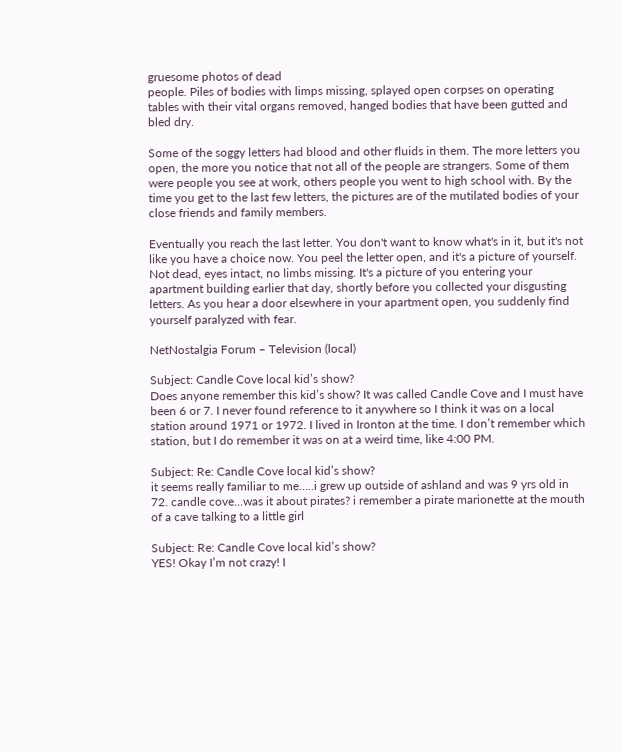gruesome photos of dead
people. Piles of bodies with limps missing, splayed open corpses on operating tables with their vital organs removed, hanged bodies that have been gutted and bled dry.

Some of the soggy letters had blood and other fluids in them. The more letters you open, the more you notice that not all of the people are strangers. Some of them were people you see at work, others people you went to high school with. By the time you get to the last few letters, the pictures are of the mutilated bodies of your close friends and family members.

Eventually you reach the last letter. You don't want to know what's in it, but it's not like you have a choice now. You peel the letter open, and it's a picture of yourself. Not dead, eyes intact, no limbs missing. It's a picture of you entering your apartment building earlier that day, shortly before you collected your disgusting letters. As you hear a door elsewhere in your apartment open, you suddenly find yourself paralyzed with fear.

NetNostalgia Forum – Television (local)

Subject: Candle Cove local kid’s show?
Does anyone remember this kid’s show? It was called Candle Cove and I must have been 6 or 7. I never found reference to it anywhere so I think it was on a local station around 1971 or 1972. I lived in Ironton at the time. I don’t remember which station, but I do remember it was on at a weird time, like 4:00 PM.

Subject: Re: Candle Cove local kid’s show?
it seems really familiar to me…..i grew up outside of ashland and was 9 yrs old in 72. candle cove…was it about pirates? i remember a pirate marionette at the mouth of a cave talking to a little girl

Subject: Re: Candle Cove local kid’s show?
YES! Okay I’m not crazy! I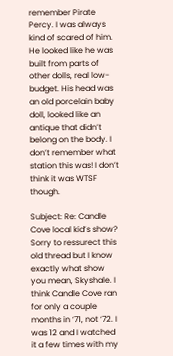remember Pirate Percy. I was always kind of scared of him. He looked like he was built from parts of other dolls, real low-budget. His head was an old porcelain baby doll, looked like an antique that didn’t belong on the body. I don’t remember what station this was! I don’t think it was WTSF though.

Subject: Re: Candle Cove local kid’s show?
Sorry to ressurect this old thread but I know exactly what show you mean, Skyshale. I think Candle Cove ran for only a couple months in ‘71, not ‘72. I was 12 and I watched it a few times with my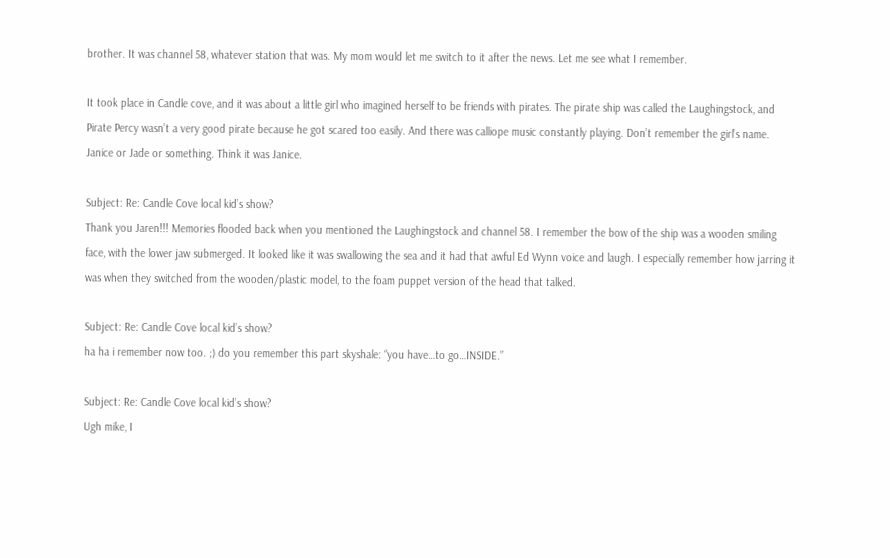brother. It was channel 58, whatever station that was. My mom would let me switch to it after the news. Let me see what I remember.

It took place in Candle cove, and it was about a little girl who imagined herself to be friends with pirates. The pirate ship was called the Laughingstock, and Pirate Percy wasn’t a very good pirate because he got scared too easily. And there was calliope music constantly playing. Don’t remember the girl’s name. Janice or Jade or something. Think it was Janice.

Subject: Re: Candle Cove local kid’s show?
Thank you Jaren!!! Memories flooded back when you mentioned the Laughingstock and channel 58. I remember the bow of the ship was a wooden smiling face, with the lower jaw submerged. It looked like it was swallowing the sea and it had that awful Ed Wynn voice and laugh. I especially remember how jarring it was when they switched from the wooden/plastic model, to the foam puppet version of the head that talked.

Subject: Re: Candle Cove local kid’s show?
ha ha i remember now too. ;) do you remember this part skyshale: “you have…to go…INSIDE.”

Subject: Re: Candle Cove local kid’s show?
Ugh mike, I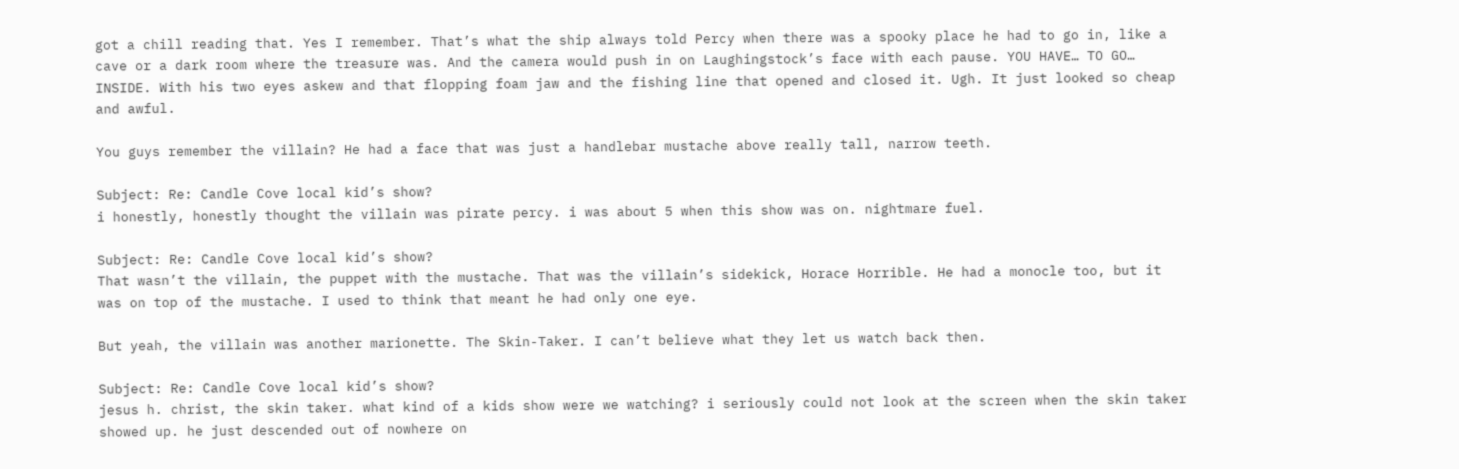got a chill reading that. Yes I remember. That’s what the ship always told Percy when there was a spooky place he had to go in, like a cave or a dark room where the treasure was. And the camera would push in on Laughingstock’s face with each pause. YOU HAVE… TO GO… INSIDE. With his two eyes askew and that flopping foam jaw and the fishing line that opened and closed it. Ugh. It just looked so cheap and awful.

You guys remember the villain? He had a face that was just a handlebar mustache above really tall, narrow teeth.

Subject: Re: Candle Cove local kid’s show?
i honestly, honestly thought the villain was pirate percy. i was about 5 when this show was on. nightmare fuel.

Subject: Re: Candle Cove local kid’s show?
That wasn’t the villain, the puppet with the mustache. That was the villain’s sidekick, Horace Horrible. He had a monocle too, but it was on top of the mustache. I used to think that meant he had only one eye.

But yeah, the villain was another marionette. The Skin-Taker. I can’t believe what they let us watch back then.

Subject: Re: Candle Cove local kid’s show?
jesus h. christ, the skin taker. what kind of a kids show were we watching? i seriously could not look at the screen when the skin taker showed up. he just descended out of nowhere on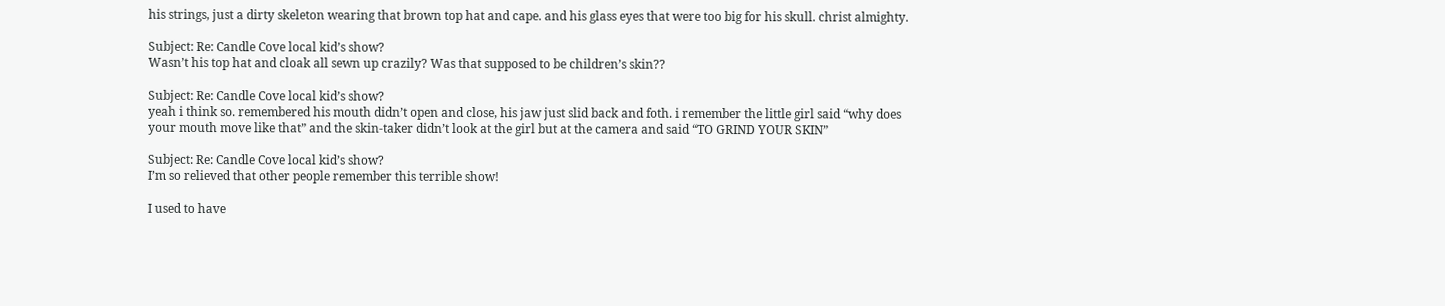his strings, just a dirty skeleton wearing that brown top hat and cape. and his glass eyes that were too big for his skull. christ almighty.

Subject: Re: Candle Cove local kid’s show?
Wasn’t his top hat and cloak all sewn up crazily? Was that supposed to be children’s skin??

Subject: Re: Candle Cove local kid’s show?
yeah i think so. remembered his mouth didn’t open and close, his jaw just slid back and foth. i remember the little girl said “why does your mouth move like that” and the skin-taker didn’t look at the girl but at the camera and said “TO GRIND YOUR SKIN”

Subject: Re: Candle Cove local kid’s show?
I’m so relieved that other people remember this terrible show!

I used to have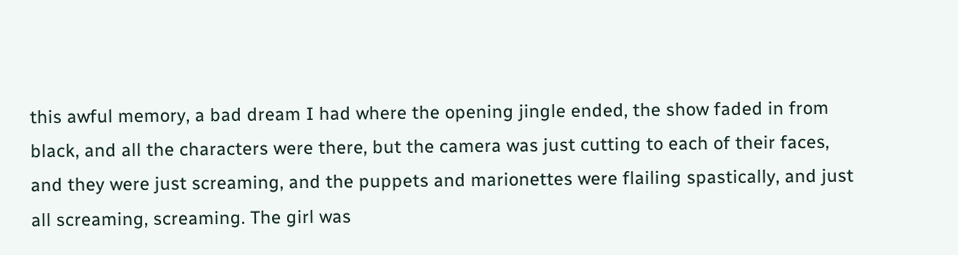this awful memory, a bad dream I had where the opening jingle ended, the show faded in from black, and all the characters were there, but the camera was just cutting to each of their faces, and they were just screaming, and the puppets and marionettes were flailing spastically, and just all screaming, screaming. The girl was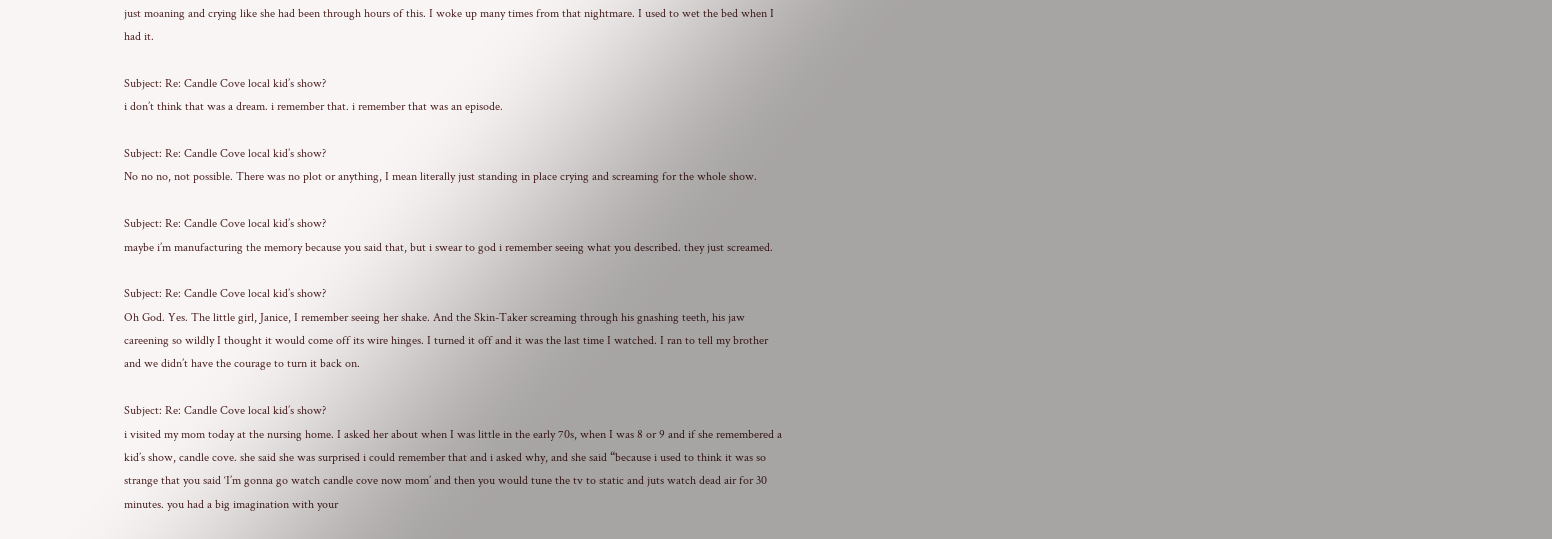just moaning and crying like she had been through hours of this. I woke up many times from that nightmare. I used to wet the bed when I had it.

Subject: Re: Candle Cove local kid’s show?
i don’t think that was a dream. i remember that. i remember that was an episode.

Subject: Re: Candle Cove local kid’s show?
No no no, not possible. There was no plot or anything, I mean literally just standing in place crying and screaming for the whole show.

Subject: Re: Candle Cove local kid’s show?
maybe i’m manufacturing the memory because you said that, but i swear to god i remember seeing what you described. they just screamed.

Subject: Re: Candle Cove local kid’s show?
Oh God. Yes. The little girl, Janice, I remember seeing her shake. And the Skin-Taker screaming through his gnashing teeth, his jaw careening so wildly I thought it would come off its wire hinges. I turned it off and it was the last time I watched. I ran to tell my brother and we didn’t have the courage to turn it back on.

Subject: Re: Candle Cove local kid’s show?
i visited my mom today at the nursing home. I asked her about when I was little in the early 70s, when I was 8 or 9 and if she remembered a kid’s show, candle cove. she said she was surprised i could remember that and i asked why, and she said “because i used to think it was so strange that you said ‘I’m gonna go watch candle cove now mom’ and then you would tune the tv to static and juts watch dead air for 30 minutes. you had a big imagination with your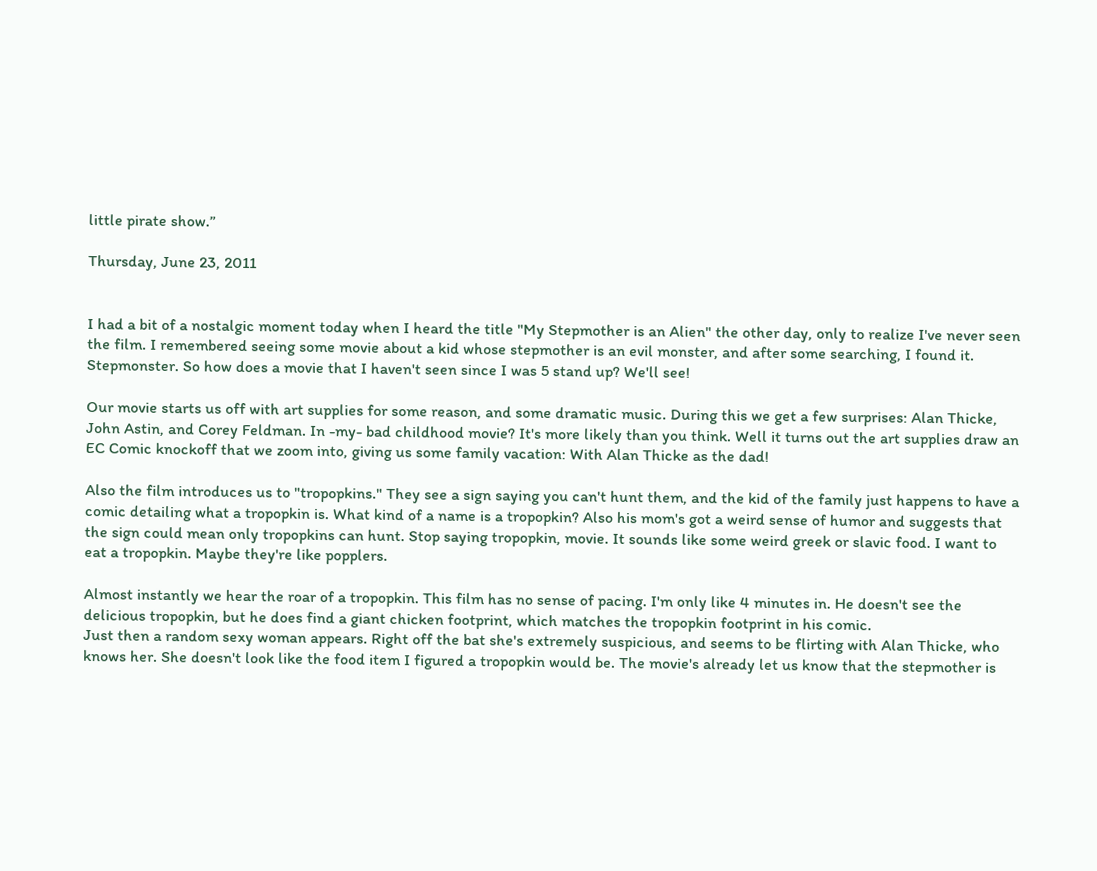little pirate show.”

Thursday, June 23, 2011


I had a bit of a nostalgic moment today when I heard the title "My Stepmother is an Alien" the other day, only to realize I've never seen the film. I remembered seeing some movie about a kid whose stepmother is an evil monster, and after some searching, I found it.
Stepmonster. So how does a movie that I haven't seen since I was 5 stand up? We'll see!

Our movie starts us off with art supplies for some reason, and some dramatic music. During this we get a few surprises: Alan Thicke, John Astin, and Corey Feldman. In -my- bad childhood movie? It's more likely than you think. Well it turns out the art supplies draw an EC Comic knockoff that we zoom into, giving us some family vacation: With Alan Thicke as the dad!

Also the film introduces us to "tropopkins." They see a sign saying you can't hunt them, and the kid of the family just happens to have a comic detailing what a tropopkin is. What kind of a name is a tropopkin? Also his mom's got a weird sense of humor and suggests that the sign could mean only tropopkins can hunt. Stop saying tropopkin, movie. It sounds like some weird greek or slavic food. I want to eat a tropopkin. Maybe they're like popplers.

Almost instantly we hear the roar of a tropopkin. This film has no sense of pacing. I'm only like 4 minutes in. He doesn't see the delicious tropopkin, but he does find a giant chicken footprint, which matches the tropopkin footprint in his comic.
Just then a random sexy woman appears. Right off the bat she's extremely suspicious, and seems to be flirting with Alan Thicke, who knows her. She doesn't look like the food item I figured a tropopkin would be. The movie's already let us know that the stepmother is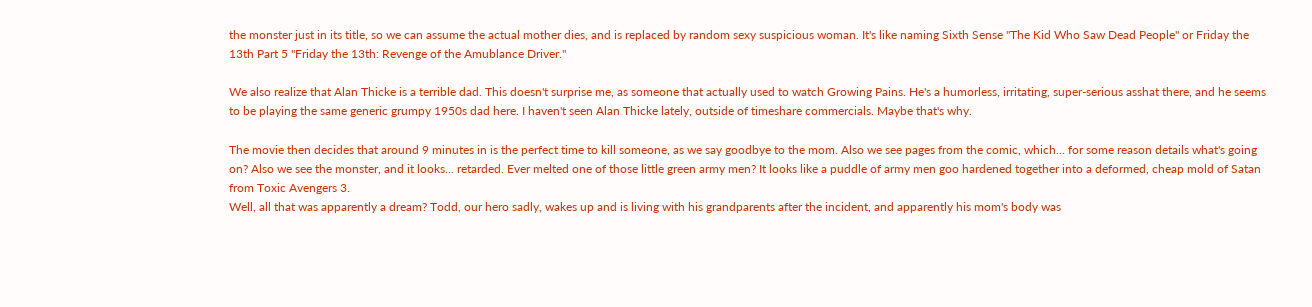the monster just in its title, so we can assume the actual mother dies, and is replaced by random sexy suspicious woman. It's like naming Sixth Sense "The Kid Who Saw Dead People" or Friday the 13th Part 5 "Friday the 13th: Revenge of the Amublance Driver."

We also realize that Alan Thicke is a terrible dad. This doesn't surprise me, as someone that actually used to watch Growing Pains. He's a humorless, irritating, super-serious asshat there, and he seems to be playing the same generic grumpy 1950s dad here. I haven't seen Alan Thicke lately, outside of timeshare commercials. Maybe that's why.

The movie then decides that around 9 minutes in is the perfect time to kill someone, as we say goodbye to the mom. Also we see pages from the comic, which... for some reason details what's going on? Also we see the monster, and it looks... retarded. Ever melted one of those little green army men? It looks like a puddle of army men goo hardened together into a deformed, cheap mold of Satan from Toxic Avengers 3.
Well, all that was apparently a dream? Todd, our hero sadly, wakes up and is living with his grandparents after the incident, and apparently his mom's body was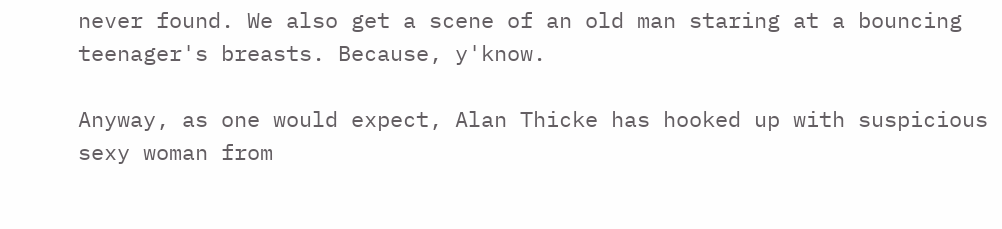never found. We also get a scene of an old man staring at a bouncing teenager's breasts. Because, y'know.

Anyway, as one would expect, Alan Thicke has hooked up with suspicious sexy woman from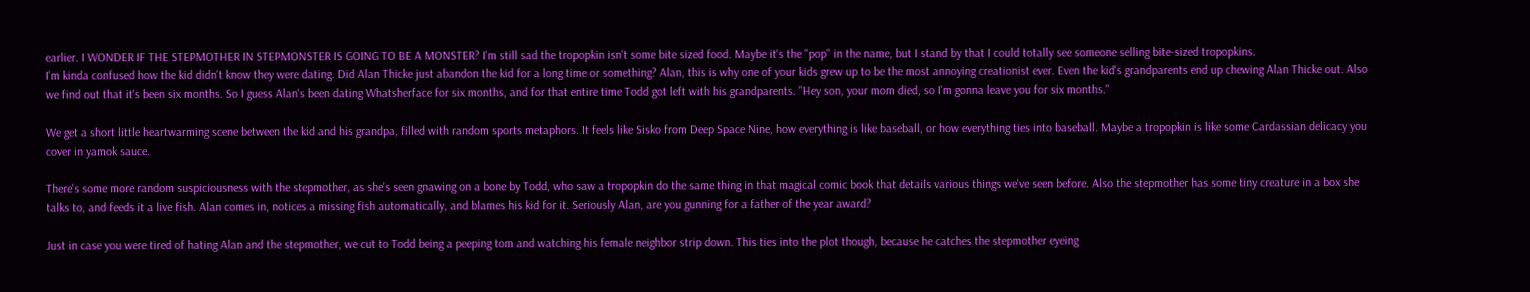earlier. I WONDER IF THE STEPMOTHER IN STEPMONSTER IS GOING TO BE A MONSTER? I'm still sad the tropopkin isn't some bite sized food. Maybe it's the "pop" in the name, but I stand by that I could totally see someone selling bite-sized tropopkins.
I'm kinda confused how the kid didn't know they were dating. Did Alan Thicke just abandon the kid for a long time or something? Alan, this is why one of your kids grew up to be the most annoying creationist ever. Even the kid's grandparents end up chewing Alan Thicke out. Also we find out that it's been six months. So I guess Alan's been dating Whatsherface for six months, and for that entire time Todd got left with his grandparents. "Hey son, your mom died, so I'm gonna leave you for six months."

We get a short little heartwarming scene between the kid and his grandpa, filled with random sports metaphors. It feels like Sisko from Deep Space Nine, how everything is like baseball, or how everything ties into baseball. Maybe a tropopkin is like some Cardassian delicacy you cover in yamok sauce.

There's some more random suspiciousness with the stepmother, as she's seen gnawing on a bone by Todd, who saw a tropopkin do the same thing in that magical comic book that details various things we've seen before. Also the stepmother has some tiny creature in a box she talks to, and feeds it a live fish. Alan comes in, notices a missing fish automatically, and blames his kid for it. Seriously Alan, are you gunning for a father of the year award?

Just in case you were tired of hating Alan and the stepmother, we cut to Todd being a peeping tom and watching his female neighbor strip down. This ties into the plot though, because he catches the stepmother eyeing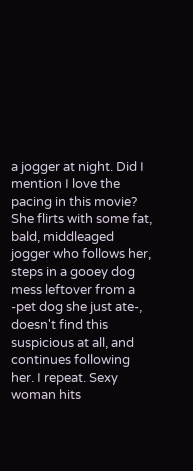a jogger at night. Did I mention I love the pacing in this movie? She flirts with some fat, bald, middleaged jogger who follows her, steps in a gooey dog mess leftover from a -pet dog she just ate-, doesn't find this suspicious at all, and continues following her. I repeat. Sexy woman hits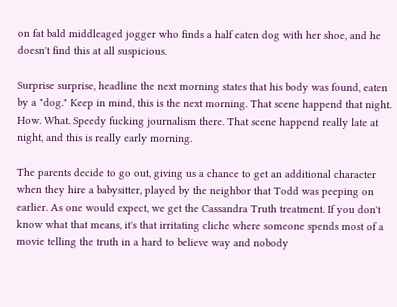on fat bald middleaged jogger who finds a half eaten dog with her shoe, and he doesn't find this at all suspicious.

Surprise surprise, headline the next morning states that his body was found, eaten by a "dog." Keep in mind, this is the next morning. That scene happend that night. How. What. Speedy fucking journalism there. That scene happend really late at night, and this is really early morning.

The parents decide to go out, giving us a chance to get an additional character when they hire a babysitter, played by the neighbor that Todd was peeping on earlier. As one would expect, we get the Cassandra Truth treatment. If you don't know what that means, it's that irritating cliche where someone spends most of a movie telling the truth in a hard to believe way and nobody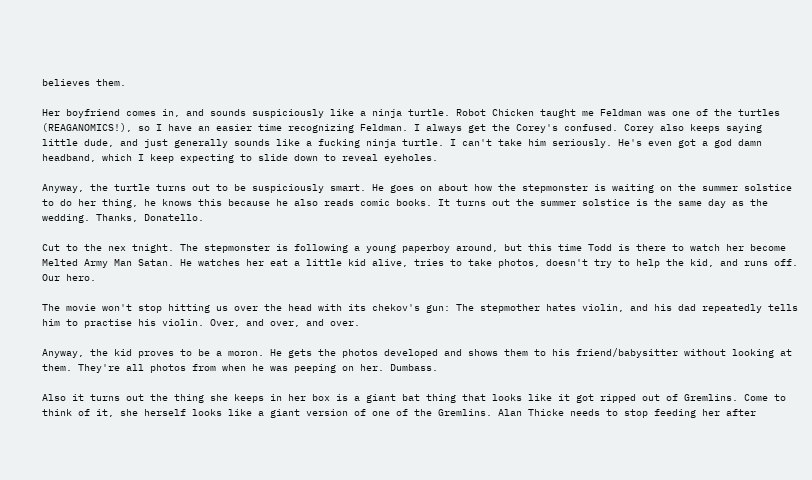believes them.

Her boyfriend comes in, and sounds suspiciously like a ninja turtle. Robot Chicken taught me Feldman was one of the turtles (REAGANOMICS!), so I have an easier time recognizing Feldman. I always get the Corey's confused. Corey also keeps saying little dude, and just generally sounds like a fucking ninja turtle. I can't take him seriously. He's even got a god damn headband, which I keep expecting to slide down to reveal eyeholes.

Anyway, the turtle turns out to be suspiciously smart. He goes on about how the stepmonster is waiting on the summer solstice to do her thing, he knows this because he also reads comic books. It turns out the summer solstice is the same day as the wedding. Thanks, Donatello.

Cut to the nex tnight. The stepmonster is following a young paperboy around, but this time Todd is there to watch her become Melted Army Man Satan. He watches her eat a little kid alive, tries to take photos, doesn't try to help the kid, and runs off. Our hero.

The movie won't stop hitting us over the head with its chekov's gun: The stepmother hates violin, and his dad repeatedly tells him to practise his violin. Over, and over, and over.

Anyway, the kid proves to be a moron. He gets the photos developed and shows them to his friend/babysitter without looking at them. They're all photos from when he was peeping on her. Dumbass.

Also it turns out the thing she keeps in her box is a giant bat thing that looks like it got ripped out of Gremlins. Come to think of it, she herself looks like a giant version of one of the Gremlins. Alan Thicke needs to stop feeding her after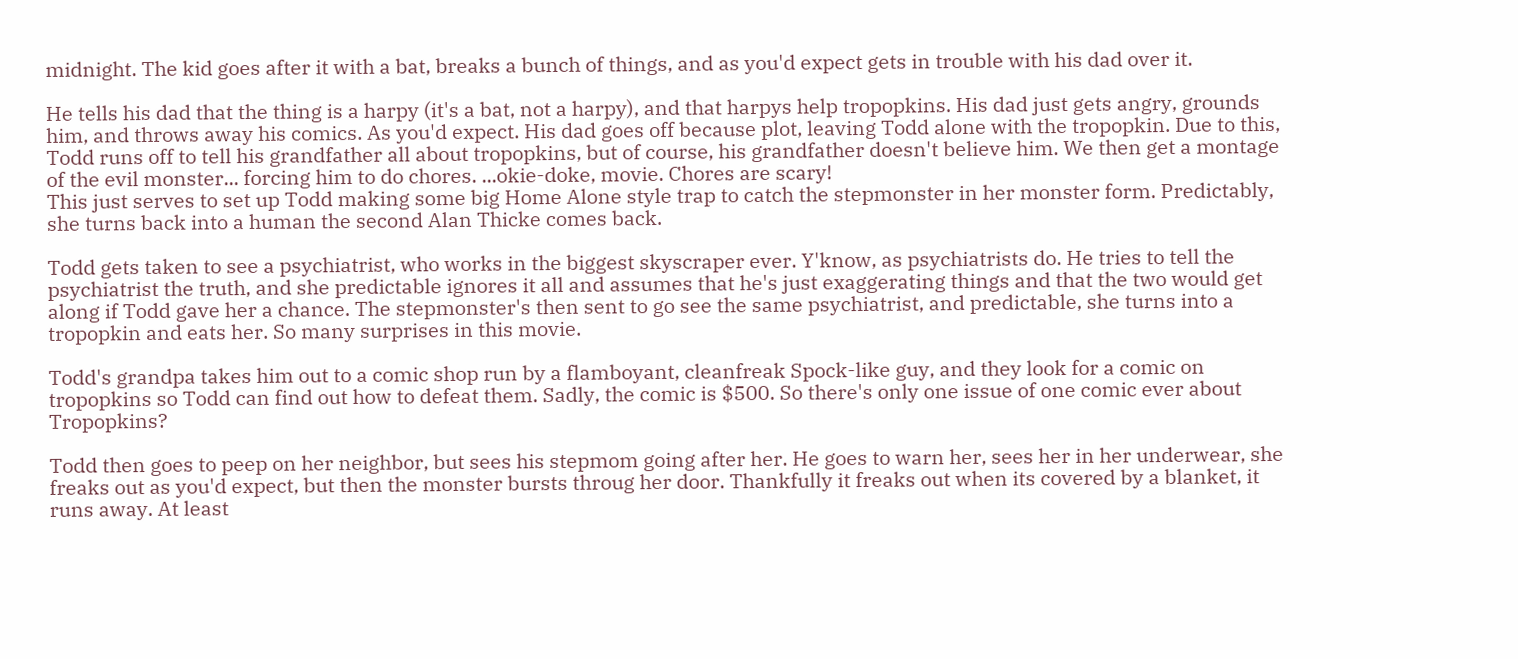midnight. The kid goes after it with a bat, breaks a bunch of things, and as you'd expect gets in trouble with his dad over it.

He tells his dad that the thing is a harpy (it's a bat, not a harpy), and that harpys help tropopkins. His dad just gets angry, grounds him, and throws away his comics. As you'd expect. His dad goes off because plot, leaving Todd alone with the tropopkin. Due to this, Todd runs off to tell his grandfather all about tropopkins, but of course, his grandfather doesn't believe him. We then get a montage of the evil monster... forcing him to do chores. ...okie-doke, movie. Chores are scary!
This just serves to set up Todd making some big Home Alone style trap to catch the stepmonster in her monster form. Predictably, she turns back into a human the second Alan Thicke comes back.

Todd gets taken to see a psychiatrist, who works in the biggest skyscraper ever. Y'know, as psychiatrists do. He tries to tell the psychiatrist the truth, and she predictable ignores it all and assumes that he's just exaggerating things and that the two would get along if Todd gave her a chance. The stepmonster's then sent to go see the same psychiatrist, and predictable, she turns into a tropopkin and eats her. So many surprises in this movie.

Todd's grandpa takes him out to a comic shop run by a flamboyant, cleanfreak Spock-like guy, and they look for a comic on tropopkins so Todd can find out how to defeat them. Sadly, the comic is $500. So there's only one issue of one comic ever about Tropopkins?

Todd then goes to peep on her neighbor, but sees his stepmom going after her. He goes to warn her, sees her in her underwear, she freaks out as you'd expect, but then the monster bursts throug her door. Thankfully it freaks out when its covered by a blanket, it runs away. At least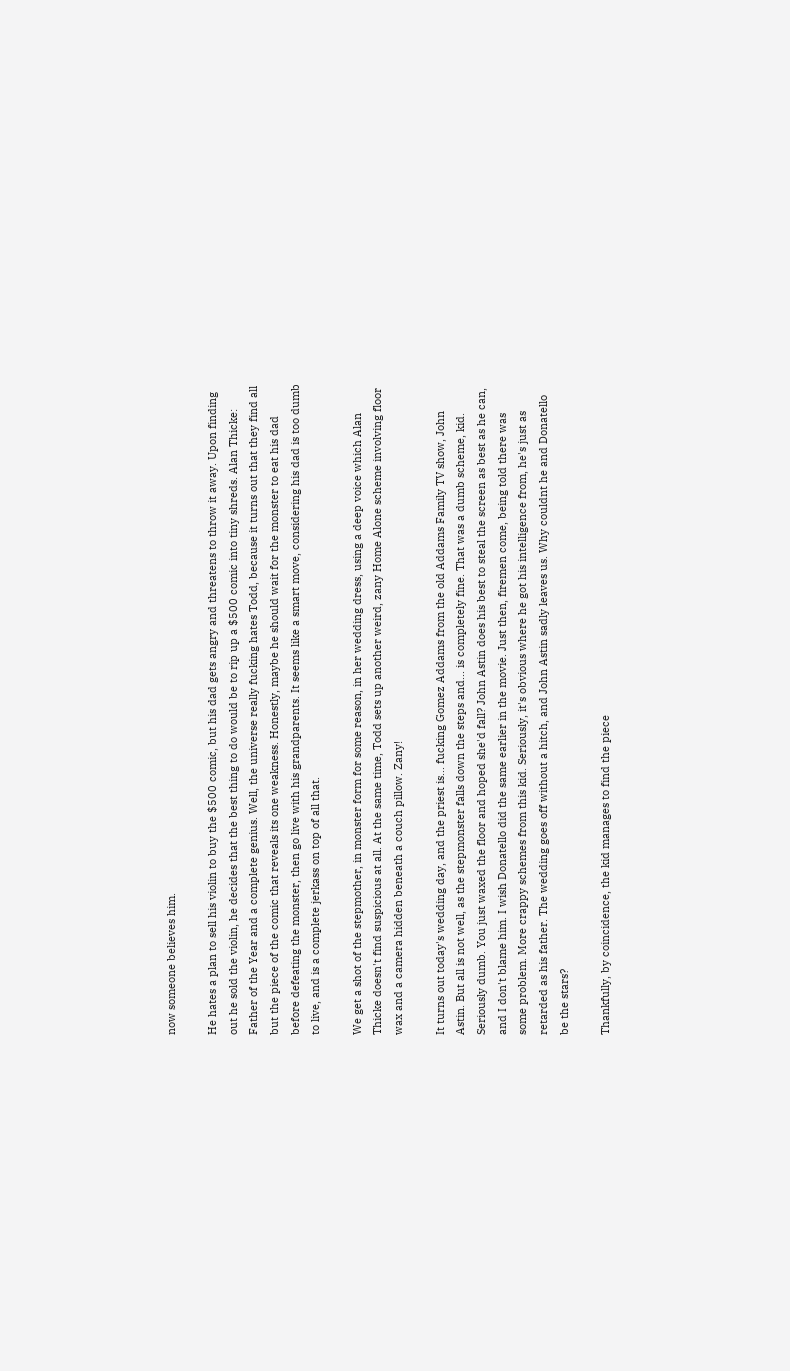now someone believes him.

He hates a plan to sell his violin to buy the $500 comic, but his dad gets angry and threatens to throw it away. Upon finding out he sold the violin, he decides that the best thing to do would be to rip up a $500 comic into tiny shreds. Alan Thicke: Father of the Year and a complete genius. Well, the universe really fucking hates Todd, because it turns out that they find all but the piece of the comic that reveals its one weakness. Honestly, maybe he should wait for the monster to eat his dad before defeating the monster, then go live with his grandparents. It seems like a smart move, considering his dad is too dumb to live, and is a complete jerkass on top of all that.

We get a shot of the stepmother, in monster form for some reason, in her wedding dress, using a deep voice which Alan Thicke doesn't find suspicious at all. At the same time, Todd sets up another weird, zany Home Alone scheme involving floor wax and a camera hidden beneath a couch pillow. Zany!

It turns out today's wedding day, and the priest is... fucking Gomez Addams from the old Addams Family TV show, John Astin. But all is not well, as the stepmonster falls down the steps and... is completely fine. That was a dumb scheme, kid. Seriously dumb. You just waxed the floor and hoped she'd fall? John Astin does his best to steal the screen as best as he can, and I don't blame him. I wish Donatello did the same earlier in the movie. Just then, firemen come, being told there was some problem. More crappy schemes from this kid. Seriously, it's obvious where he got his intelligence from, he's just as retarded as his father. The wedding goes off without a hitch, and John Astin sadly leaves us. Why couldnt he and Donatello be the stars?

Thankfully, by coincidence, the kid manages to find the piece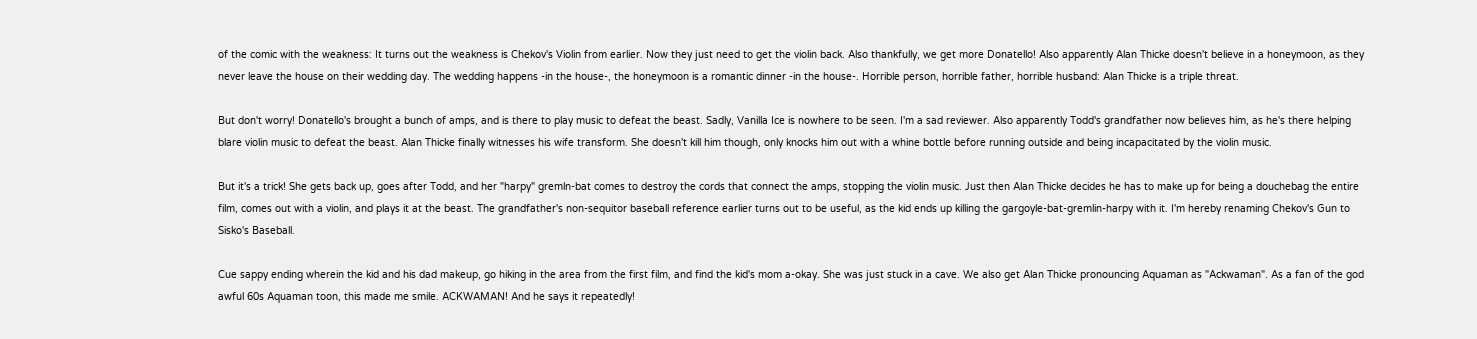of the comic with the weakness: It turns out the weakness is Chekov's Violin from earlier. Now they just need to get the violin back. Also thankfully, we get more Donatello! Also apparently Alan Thicke doesn't believe in a honeymoon, as they never leave the house on their wedding day. The wedding happens -in the house-, the honeymoon is a romantic dinner -in the house-. Horrible person, horrible father, horrible husband: Alan Thicke is a triple threat.

But don't worry! Donatello's brought a bunch of amps, and is there to play music to defeat the beast. Sadly, Vanilla Ice is nowhere to be seen. I'm a sad reviewer. Also apparently Todd's grandfather now believes him, as he's there helping blare violin music to defeat the beast. Alan Thicke finally witnesses his wife transform. She doesn't kill him though, only knocks him out with a whine bottle before running outside and being incapacitated by the violin music.

But it's a trick! She gets back up, goes after Todd, and her "harpy" gremln-bat comes to destroy the cords that connect the amps, stopping the violin music. Just then Alan Thicke decides he has to make up for being a douchebag the entire film, comes out with a violin, and plays it at the beast. The grandfather's non-sequitor baseball reference earlier turns out to be useful, as the kid ends up killing the gargoyle-bat-gremlin-harpy with it. I'm hereby renaming Chekov's Gun to Sisko's Baseball.

Cue sappy ending wherein the kid and his dad makeup, go hiking in the area from the first film, and find the kid's mom a-okay. She was just stuck in a cave. We also get Alan Thicke pronouncing Aquaman as "Ackwaman". As a fan of the god awful 60s Aquaman toon, this made me smile. ACKWAMAN! And he says it repeatedly!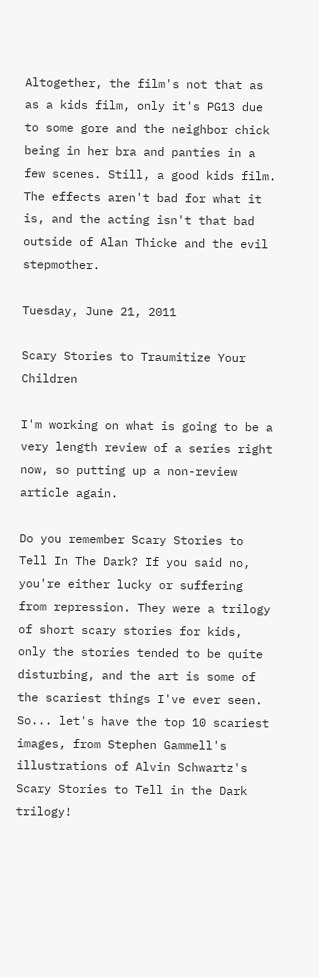Altogether, the film's not that as as a kids film, only it's PG13 due to some gore and the neighbor chick being in her bra and panties in a few scenes. Still, a good kids film. The effects aren't bad for what it is, and the acting isn't that bad outside of Alan Thicke and the evil stepmother.

Tuesday, June 21, 2011

Scary Stories to Traumitize Your Children

I'm working on what is going to be a very length review of a series right now, so putting up a non-review article again.

Do you remember Scary Stories to Tell In The Dark? If you said no, you're either lucky or suffering from repression. They were a trilogy of short scary stories for kids, only the stories tended to be quite disturbing, and the art is some of the scariest things I've ever seen.
So... let's have the top 10 scariest images, from Stephen Gammell's illustrations of Alvin Schwartz's Scary Stories to Tell in the Dark trilogy!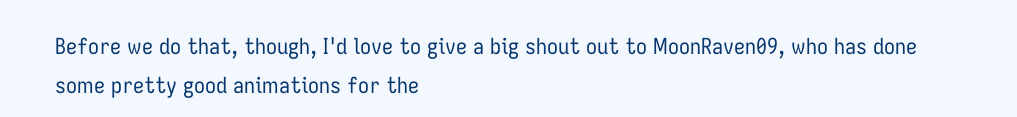Before we do that, though, I'd love to give a big shout out to MoonRaven09, who has done some pretty good animations for the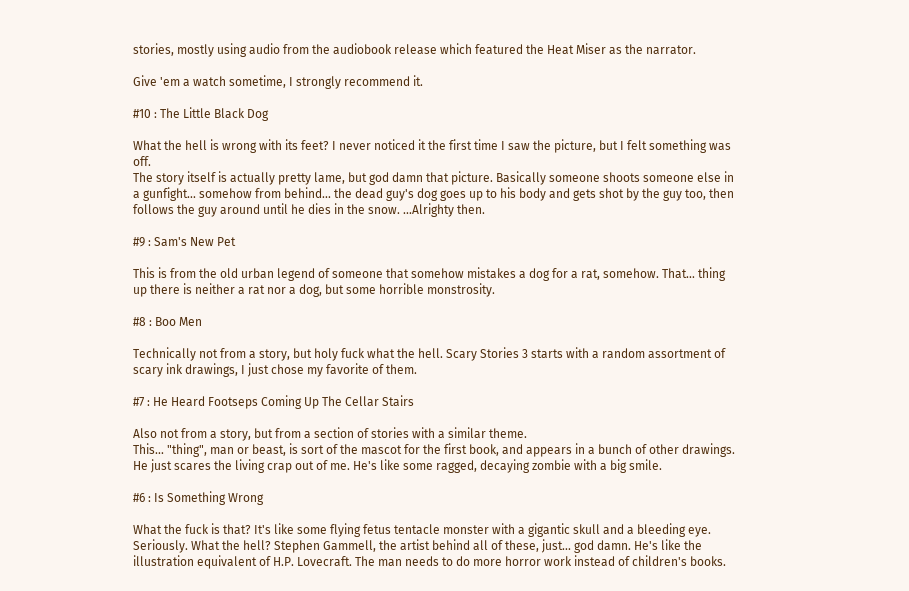stories, mostly using audio from the audiobook release which featured the Heat Miser as the narrator.

Give 'em a watch sometime, I strongly recommend it.

#10 : The Little Black Dog

What the hell is wrong with its feet? I never noticed it the first time I saw the picture, but I felt something was off.
The story itself is actually pretty lame, but god damn that picture. Basically someone shoots someone else in a gunfight... somehow from behind... the dead guy's dog goes up to his body and gets shot by the guy too, then follows the guy around until he dies in the snow. ...Alrighty then.

#9 : Sam's New Pet

This is from the old urban legend of someone that somehow mistakes a dog for a rat, somehow. That... thing up there is neither a rat nor a dog, but some horrible monstrosity.

#8 : Boo Men

Technically not from a story, but holy fuck what the hell. Scary Stories 3 starts with a random assortment of scary ink drawings, I just chose my favorite of them.

#7 : He Heard Footseps Coming Up The Cellar Stairs

Also not from a story, but from a section of stories with a similar theme.
This... "thing", man or beast, is sort of the mascot for the first book, and appears in a bunch of other drawings. He just scares the living crap out of me. He's like some ragged, decaying zombie with a big smile.

#6 : Is Something Wrong

What the fuck is that? It's like some flying fetus tentacle monster with a gigantic skull and a bleeding eye. Seriously. What the hell? Stephen Gammell, the artist behind all of these, just... god damn. He's like the illustration equivalent of H.P. Lovecraft. The man needs to do more horror work instead of children's books.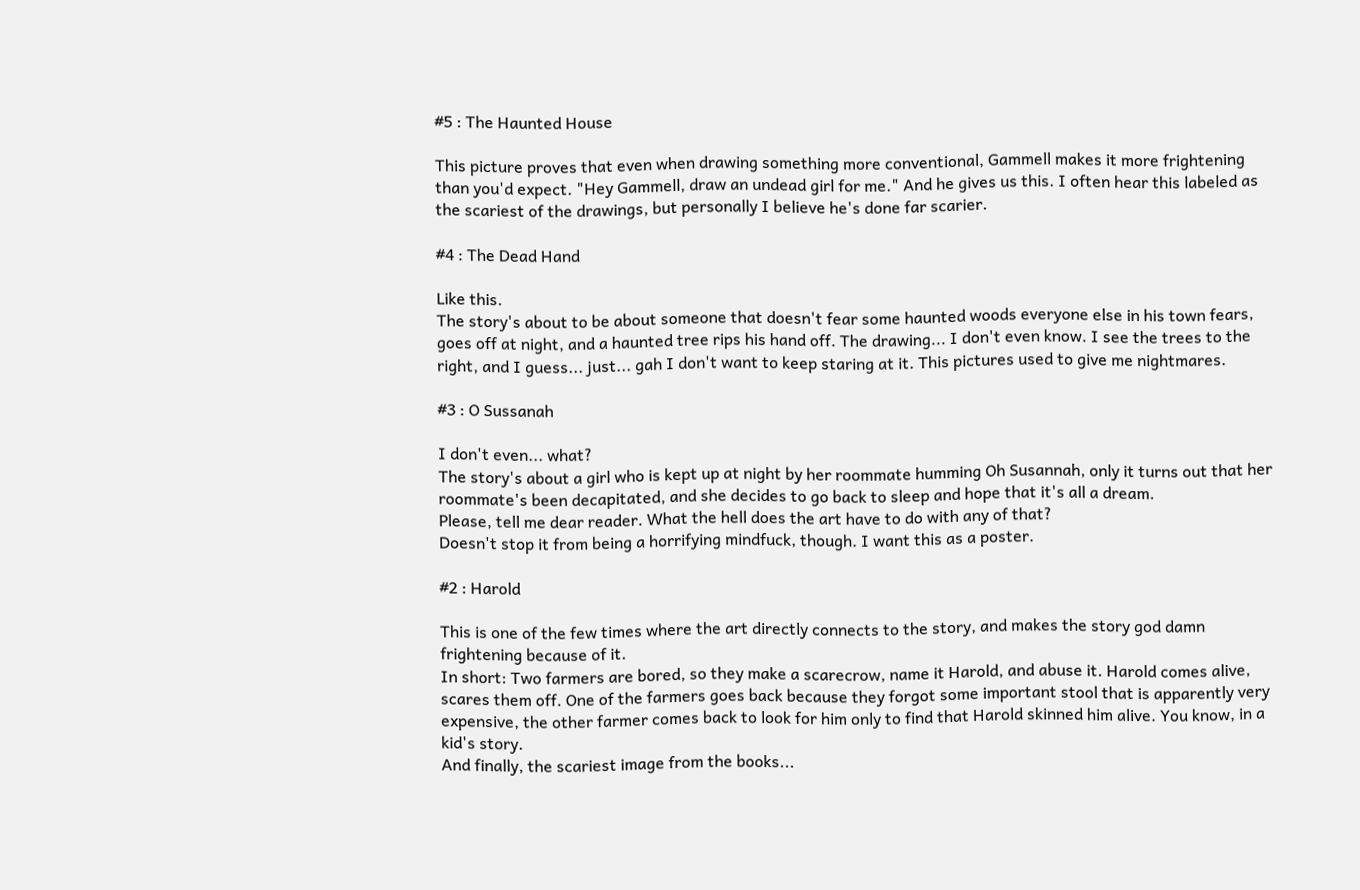#5 : The Haunted House

This picture proves that even when drawing something more conventional, Gammell makes it more frightening than you'd expect. "Hey Gammell, draw an undead girl for me." And he gives us this. I often hear this labeled as the scariest of the drawings, but personally I believe he's done far scarier.

#4 : The Dead Hand

Like this.
The story's about to be about someone that doesn't fear some haunted woods everyone else in his town fears, goes off at night, and a haunted tree rips his hand off. The drawing... I don't even know. I see the trees to the right, and I guess... just... gah I don't want to keep staring at it. This pictures used to give me nightmares.

#3 : O Sussanah

I don't even... what?
The story's about a girl who is kept up at night by her roommate humming Oh Susannah, only it turns out that her roommate's been decapitated, and she decides to go back to sleep and hope that it's all a dream.
Please, tell me dear reader. What the hell does the art have to do with any of that?
Doesn't stop it from being a horrifying mindfuck, though. I want this as a poster.

#2 : Harold

This is one of the few times where the art directly connects to the story, and makes the story god damn frightening because of it.
In short: Two farmers are bored, so they make a scarecrow, name it Harold, and abuse it. Harold comes alive, scares them off. One of the farmers goes back because they forgot some important stool that is apparently very expensive, the other farmer comes back to look for him only to find that Harold skinned him alive. You know, in a kid's story.
And finally, the scariest image from the books...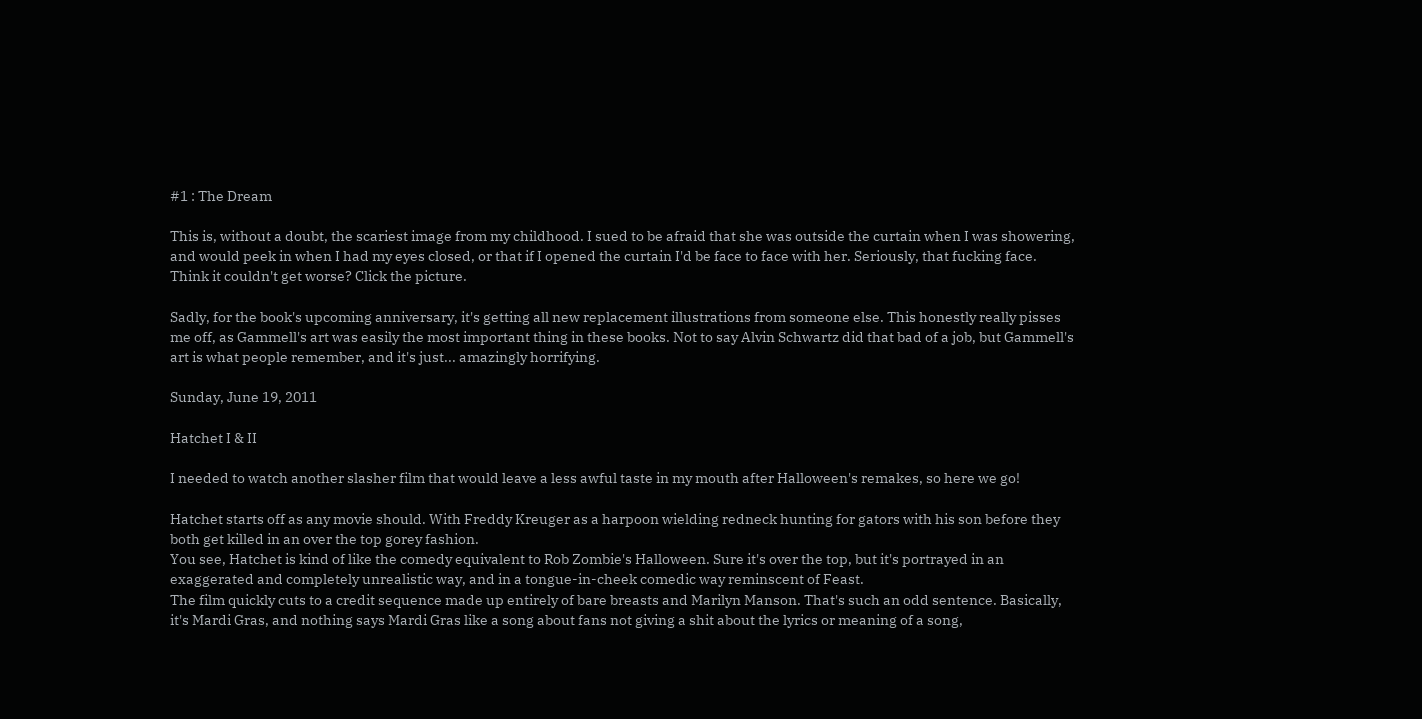#1 : The Dream

This is, without a doubt, the scariest image from my childhood. I sued to be afraid that she was outside the curtain when I was showering, and would peek in when I had my eyes closed, or that if I opened the curtain I'd be face to face with her. Seriously, that fucking face.
Think it couldn't get worse? Click the picture.

Sadly, for the book's upcoming anniversary, it's getting all new replacement illustrations from someone else. This honestly really pisses me off, as Gammell's art was easily the most important thing in these books. Not to say Alvin Schwartz did that bad of a job, but Gammell's art is what people remember, and it's just... amazingly horrifying.

Sunday, June 19, 2011

Hatchet I & II

I needed to watch another slasher film that would leave a less awful taste in my mouth after Halloween's remakes, so here we go!

Hatchet starts off as any movie should. With Freddy Kreuger as a harpoon wielding redneck hunting for gators with his son before they both get killed in an over the top gorey fashion.
You see, Hatchet is kind of like the comedy equivalent to Rob Zombie's Halloween. Sure it's over the top, but it's portrayed in an exaggerated and completely unrealistic way, and in a tongue-in-cheek comedic way reminscent of Feast.
The film quickly cuts to a credit sequence made up entirely of bare breasts and Marilyn Manson. That's such an odd sentence. Basically, it's Mardi Gras, and nothing says Mardi Gras like a song about fans not giving a shit about the lyrics or meaning of a song,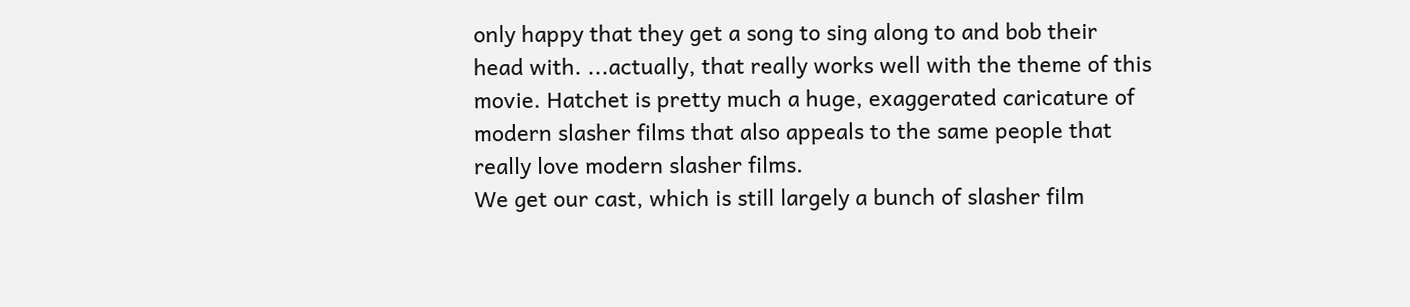only happy that they get a song to sing along to and bob their head with. ...actually, that really works well with the theme of this movie. Hatchet is pretty much a huge, exaggerated caricature of modern slasher films that also appeals to the same people that really love modern slasher films.
We get our cast, which is still largely a bunch of slasher film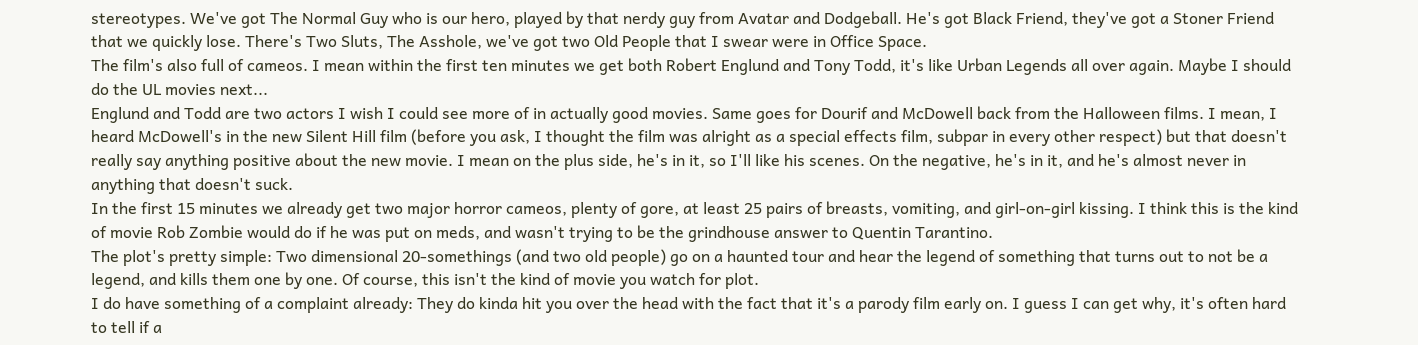stereotypes. We've got The Normal Guy who is our hero, played by that nerdy guy from Avatar and Dodgeball. He's got Black Friend, they've got a Stoner Friend that we quickly lose. There's Two Sluts, The Asshole, we've got two Old People that I swear were in Office Space.
The film's also full of cameos. I mean within the first ten minutes we get both Robert Englund and Tony Todd, it's like Urban Legends all over again. Maybe I should do the UL movies next...
Englund and Todd are two actors I wish I could see more of in actually good movies. Same goes for Dourif and McDowell back from the Halloween films. I mean, I heard McDowell's in the new Silent Hill film (before you ask, I thought the film was alright as a special effects film, subpar in every other respect) but that doesn't really say anything positive about the new movie. I mean on the plus side, he's in it, so I'll like his scenes. On the negative, he's in it, and he's almost never in anything that doesn't suck.
In the first 15 minutes we already get two major horror cameos, plenty of gore, at least 25 pairs of breasts, vomiting, and girl-on-girl kissing. I think this is the kind of movie Rob Zombie would do if he was put on meds, and wasn't trying to be the grindhouse answer to Quentin Tarantino.
The plot's pretty simple: Two dimensional 20-somethings (and two old people) go on a haunted tour and hear the legend of something that turns out to not be a legend, and kills them one by one. Of course, this isn't the kind of movie you watch for plot.
I do have something of a complaint already: They do kinda hit you over the head with the fact that it's a parody film early on. I guess I can get why, it's often hard to tell if a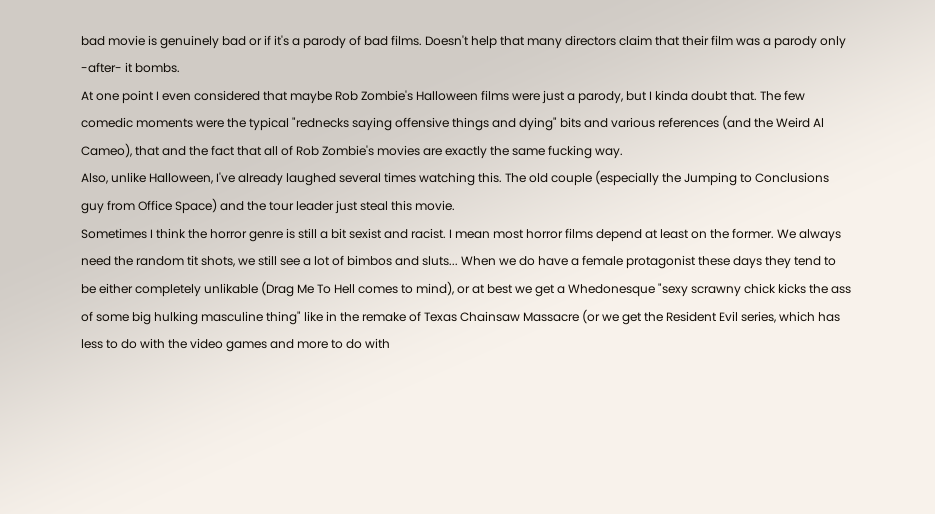bad movie is genuinely bad or if it's a parody of bad films. Doesn't help that many directors claim that their film was a parody only -after- it bombs.
At one point I even considered that maybe Rob Zombie's Halloween films were just a parody, but I kinda doubt that. The few comedic moments were the typical "rednecks saying offensive things and dying" bits and various references (and the Weird Al Cameo), that and the fact that all of Rob Zombie's movies are exactly the same fucking way.
Also, unlike Halloween, I've already laughed several times watching this. The old couple (especially the Jumping to Conclusions guy from Office Space) and the tour leader just steal this movie.
Sometimes I think the horror genre is still a bit sexist and racist. I mean most horror films depend at least on the former. We always need the random tit shots, we still see a lot of bimbos and sluts... When we do have a female protagonist these days they tend to be either completely unlikable (Drag Me To Hell comes to mind), or at best we get a Whedonesque "sexy scrawny chick kicks the ass of some big hulking masculine thing" like in the remake of Texas Chainsaw Massacre (or we get the Resident Evil series, which has less to do with the video games and more to do with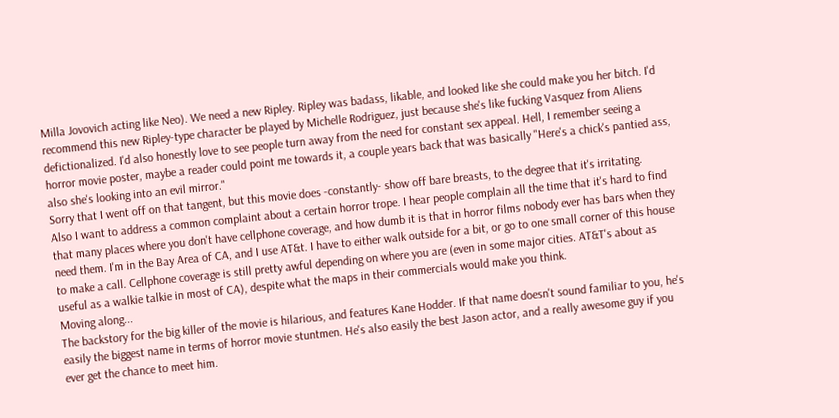Milla Jovovich acting like Neo). We need a new Ripley. Ripley was badass, likable, and looked like she could make you her bitch. I'd recommend this new Ripley-type character be played by Michelle Rodriguez, just because she's like fucking Vasquez from Aliens defictionalized. I'd also honestly love to see people turn away from the need for constant sex appeal. Hell, I remember seeing a horror movie poster, maybe a reader could point me towards it, a couple years back that was basically "Here's a chick's pantied ass, also she's looking into an evil mirror."
Sorry that I went off on that tangent, but this movie does -constantly- show off bare breasts, to the degree that it's irritating.
Also I want to address a common complaint about a certain horror trope. I hear people complain all the time that it's hard to find that many places where you don't have cellphone coverage, and how dumb it is that in horror films nobody ever has bars when they need them. I'm in the Bay Area of CA, and I use AT&t. I have to either walk outside for a bit, or go to one small corner of this house to make a call. Cellphone coverage is still pretty awful depending on where you are (even in some major cities. AT&T's about as useful as a walkie talkie in most of CA), despite what the maps in their commercials would make you think.
Moving along...
The backstory for the big killer of the movie is hilarious, and features Kane Hodder. If that name doesn't sound familiar to you, he's easily the biggest name in terms of horror movie stuntmen. He's also easily the best Jason actor, and a really awesome guy if you ever get the chance to meet him.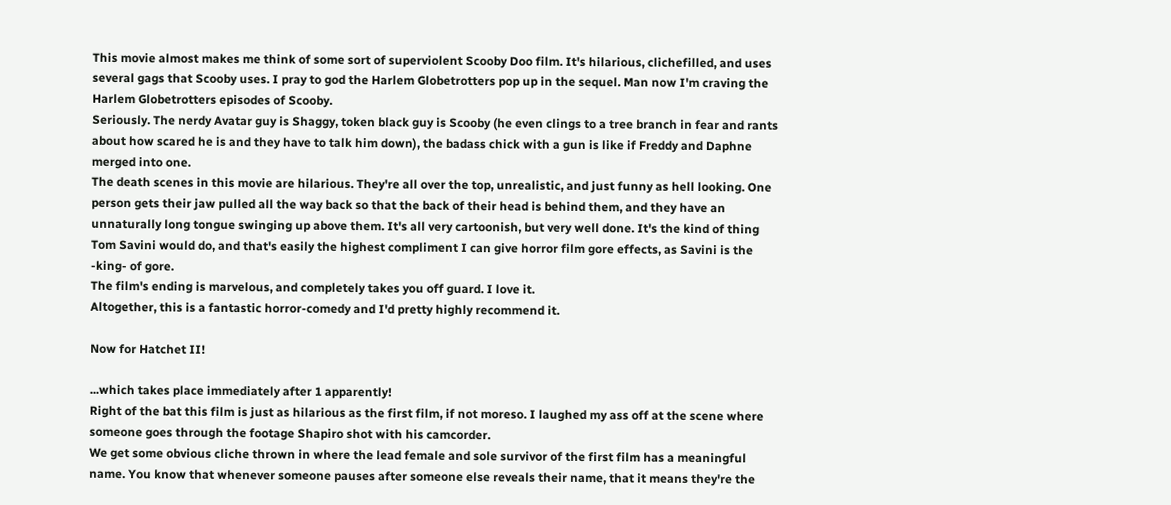This movie almost makes me think of some sort of superviolent Scooby Doo film. It's hilarious, clichefilled, and uses several gags that Scooby uses. I pray to god the Harlem Globetrotters pop up in the sequel. Man now I'm craving the Harlem Globetrotters episodes of Scooby.
Seriously. The nerdy Avatar guy is Shaggy, token black guy is Scooby (he even clings to a tree branch in fear and rants about how scared he is and they have to talk him down), the badass chick with a gun is like if Freddy and Daphne merged into one.
The death scenes in this movie are hilarious. They're all over the top, unrealistic, and just funny as hell looking. One person gets their jaw pulled all the way back so that the back of their head is behind them, and they have an unnaturally long tongue swinging up above them. It's all very cartoonish, but very well done. It's the kind of thing Tom Savini would do, and that's easily the highest compliment I can give horror film gore effects, as Savini is the -king- of gore.
The film's ending is marvelous, and completely takes you off guard. I love it.
Altogether, this is a fantastic horror-comedy and I'd pretty highly recommend it.

Now for Hatchet II!

...which takes place immediately after 1 apparently!
Right of the bat this film is just as hilarious as the first film, if not moreso. I laughed my ass off at the scene where someone goes through the footage Shapiro shot with his camcorder.
We get some obvious cliche thrown in where the lead female and sole survivor of the first film has a meaningful name. You know that whenever someone pauses after someone else reveals their name, that it means they're the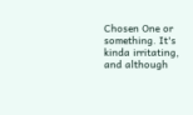Chosen One or something. It's kinda irritating, and although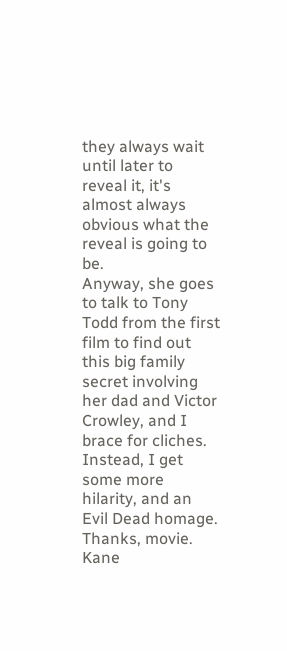they always wait until later to reveal it, it's almost always obvious what the reveal is going to be.
Anyway, she goes to talk to Tony Todd from the first film to find out this big family secret involving her dad and Victor Crowley, and I brace for cliches. Instead, I get some more hilarity, and an Evil Dead homage. Thanks, movie.
Kane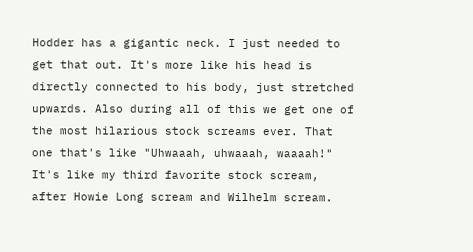Hodder has a gigantic neck. I just needed to get that out. It's more like his head is directly connected to his body, just stretched upwards. Also during all of this we get one of the most hilarious stock screams ever. That one that's like "Uhwaaah, uhwaaah, waaaah!" It's like my third favorite stock scream, after Howie Long scream and Wilhelm scream.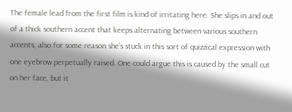The female lead from the first film is kind of irritating here. She slips in and out of a thick southern accent that keeps alternating between various southern accents, also for some reason she's stuck in this sort of quizzical expression with one eyebrow perpetually raised. One could argue this is caused by the small cut on her face, but it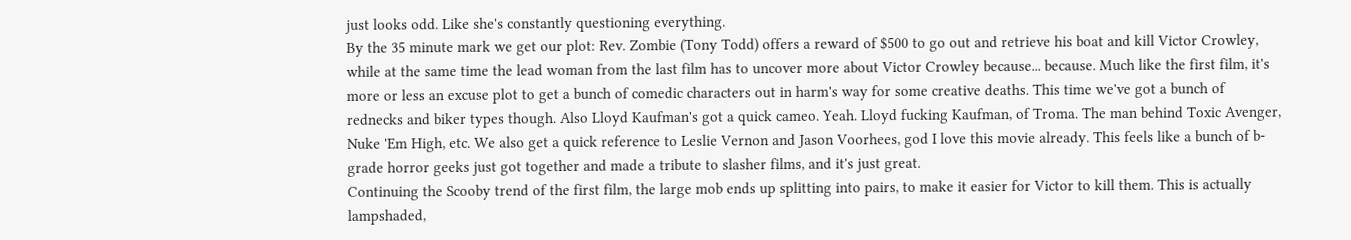just looks odd. Like she's constantly questioning everything.
By the 35 minute mark we get our plot: Rev. Zombie (Tony Todd) offers a reward of $500 to go out and retrieve his boat and kill Victor Crowley, while at the same time the lead woman from the last film has to uncover more about Victor Crowley because... because. Much like the first film, it's more or less an excuse plot to get a bunch of comedic characters out in harm's way for some creative deaths. This time we've got a bunch of rednecks and biker types though. Also Lloyd Kaufman's got a quick cameo. Yeah. Lloyd fucking Kaufman, of Troma. The man behind Toxic Avenger, Nuke 'Em High, etc. We also get a quick reference to Leslie Vernon and Jason Voorhees, god I love this movie already. This feels like a bunch of b-grade horror geeks just got together and made a tribute to slasher films, and it's just great.
Continuing the Scooby trend of the first film, the large mob ends up splitting into pairs, to make it easier for Victor to kill them. This is actually lampshaded,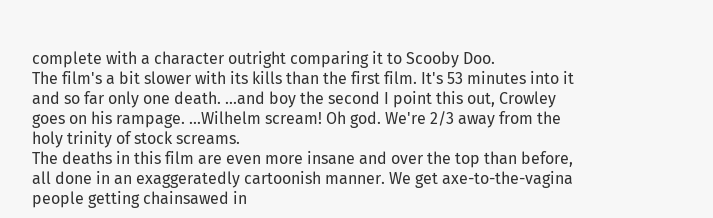complete with a character outright comparing it to Scooby Doo.
The film's a bit slower with its kills than the first film. It's 53 minutes into it and so far only one death. ...and boy the second I point this out, Crowley goes on his rampage. ...Wilhelm scream! Oh god. We're 2/3 away from the holy trinity of stock screams.
The deaths in this film are even more insane and over the top than before, all done in an exaggeratedly cartoonish manner. We get axe-to-the-vagina people getting chainsawed in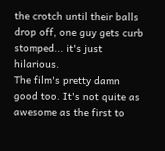the crotch until their balls drop off, one guy gets curb stomped... it's just hilarious.
The film's pretty damn good too. It's not quite as awesome as the first to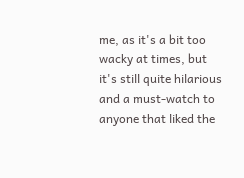me, as it's a bit too wacky at times, but it's still quite hilarious and a must-watch to anyone that liked the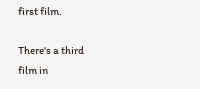first film.

There's a third film in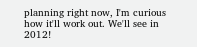planning right now, I'm curious how it'll work out. We'll see in 2012!